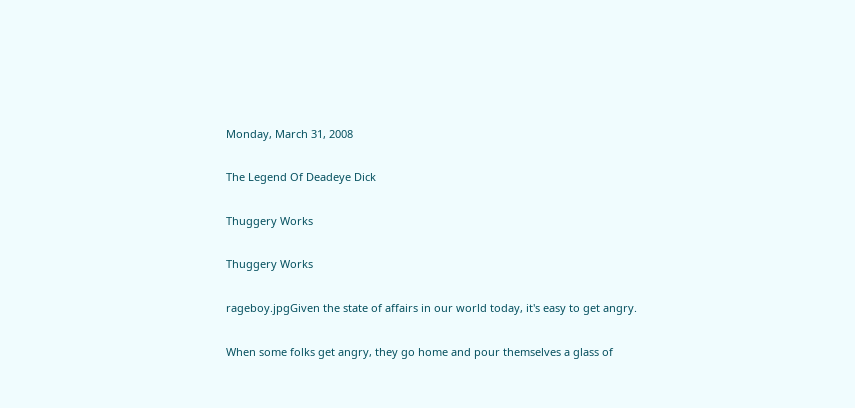Monday, March 31, 2008

The Legend Of Deadeye Dick

Thuggery Works

Thuggery Works

rageboy.jpgGiven the state of affairs in our world today, it's easy to get angry.

When some folks get angry, they go home and pour themselves a glass of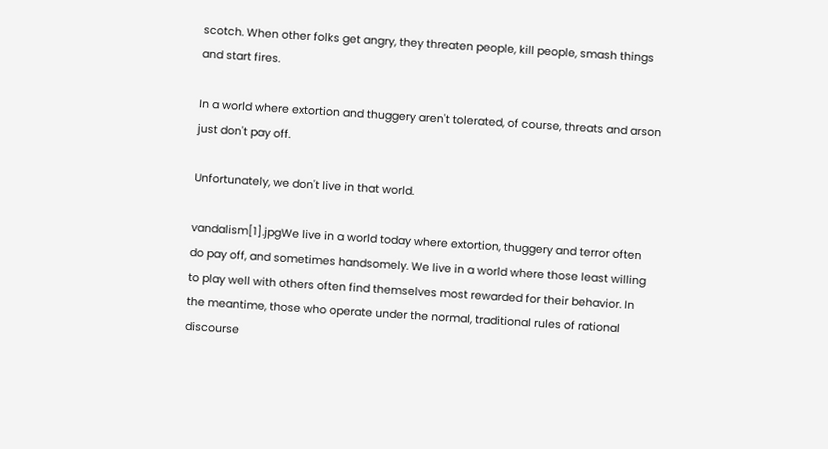scotch. When other folks get angry, they threaten people, kill people, smash things and start fires.

In a world where extortion and thuggery aren't tolerated, of course, threats and arson just don't pay off.

Unfortunately, we don't live in that world.

vandalism[1].jpgWe live in a world today where extortion, thuggery and terror often do pay off, and sometimes handsomely. We live in a world where those least willing to play well with others often find themselves most rewarded for their behavior. In the meantime, those who operate under the normal, traditional rules of rational discourse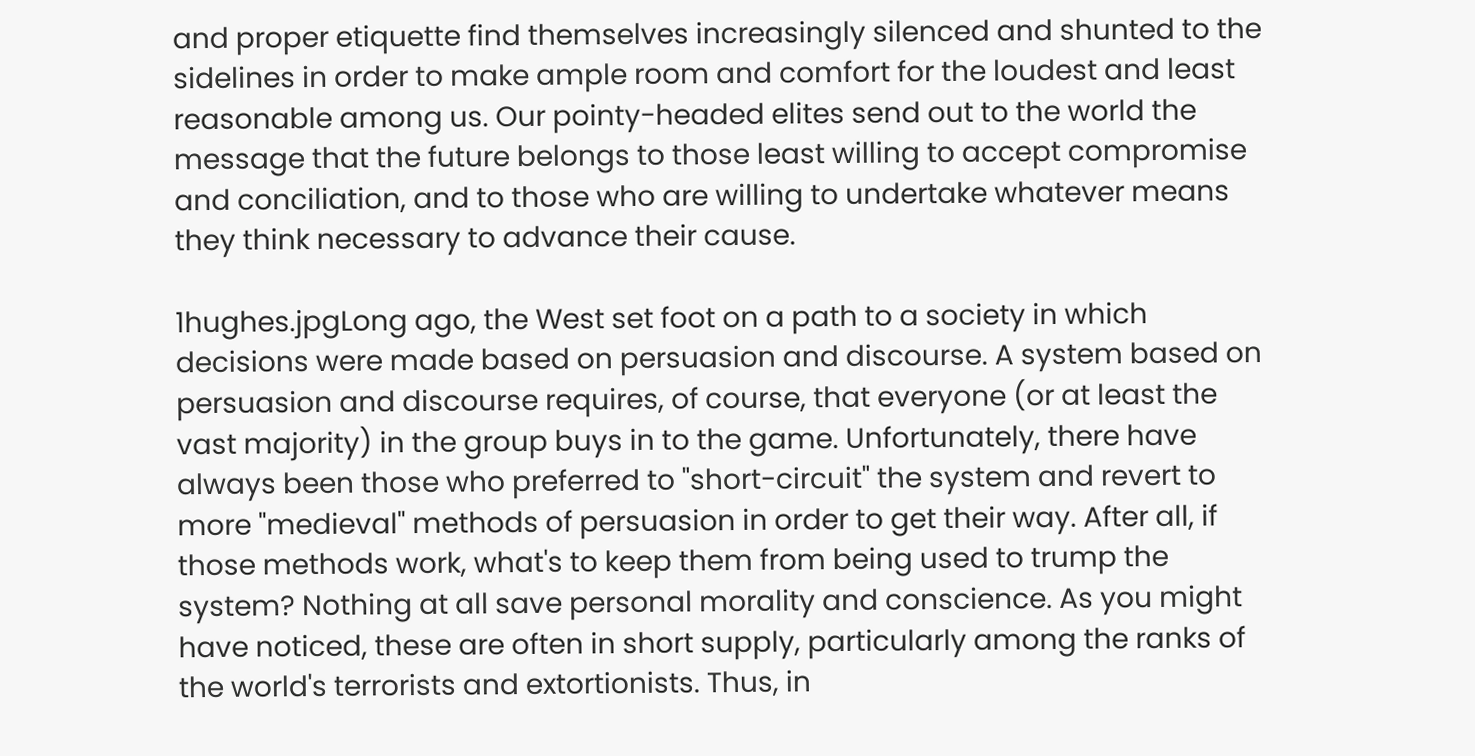and proper etiquette find themselves increasingly silenced and shunted to the sidelines in order to make ample room and comfort for the loudest and least reasonable among us. Our pointy-headed elites send out to the world the message that the future belongs to those least willing to accept compromise and conciliation, and to those who are willing to undertake whatever means they think necessary to advance their cause.

1hughes.jpgLong ago, the West set foot on a path to a society in which decisions were made based on persuasion and discourse. A system based on persuasion and discourse requires, of course, that everyone (or at least the vast majority) in the group buys in to the game. Unfortunately, there have always been those who preferred to "short-circuit" the system and revert to more "medieval" methods of persuasion in order to get their way. After all, if those methods work, what's to keep them from being used to trump the system? Nothing at all save personal morality and conscience. As you might have noticed, these are often in short supply, particularly among the ranks of the world's terrorists and extortionists. Thus, in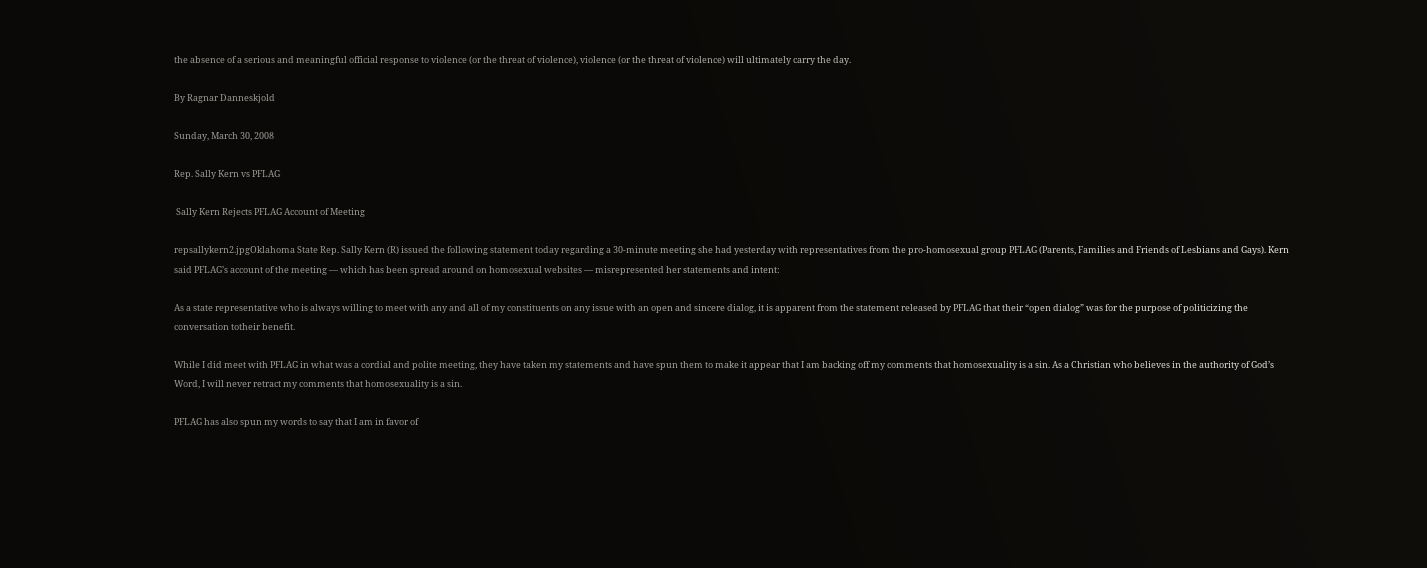the absence of a serious and meaningful official response to violence (or the threat of violence), violence (or the threat of violence) will ultimately carry the day.

By Ragnar Danneskjold

Sunday, March 30, 2008

Rep. Sally Kern vs PFLAG

 Sally Kern Rejects PFLAG Account of Meeting

repsallykern2.jpgOklahoma State Rep. Sally Kern (R) issued the following statement today regarding a 30-minute meeting she had yesterday with representatives from the pro-homosexual group PFLAG (Parents, Families and Friends of Lesbians and Gays). Kern said PFLAG’s account of the meeting — which has been spread around on homosexual websites — misrepresented her statements and intent:

As a state representative who is always willing to meet with any and all of my constituents on any issue with an open and sincere dialog, it is apparent from the statement released by PFLAG that their “open dialog” was for the purpose of politicizing the conversation totheir benefit.

While I did meet with PFLAG in what was a cordial and polite meeting, they have taken my statements and have spun them to make it appear that I am backing off my comments that homosexuality is a sin. As a Christian who believes in the authority of God’s Word, I will never retract my comments that homosexuality is a sin.

PFLAG has also spun my words to say that I am in favor of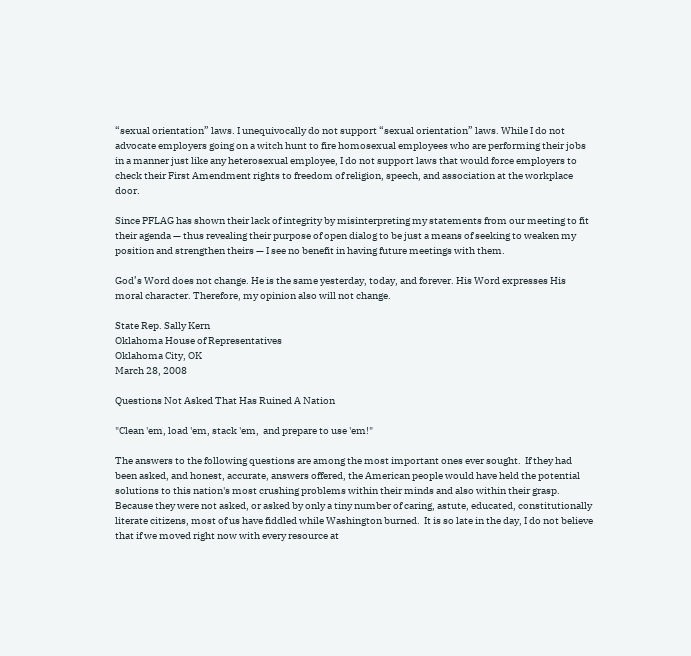“sexual orientation” laws. I unequivocally do not support “sexual orientation” laws. While I do not advocate employers going on a witch hunt to fire homosexual employees who are performing their jobs in a manner just like any heterosexual employee, I do not support laws that would force employers to check their First Amendment rights to freedom of religion, speech, and association at the workplace door.

Since PFLAG has shown their lack of integrity by misinterpreting my statements from our meeting to fit their agenda — thus revealing their purpose of open dialog to be just a means of seeking to weaken my position and strengthen theirs — I see no benefit in having future meetings with them.

God’s Word does not change. He is the same yesterday, today, and forever. His Word expresses His moral character. Therefore, my opinion also will not change.

State Rep. Sally Kern
Oklahoma House of Representatives
Oklahoma City, OK
March 28, 2008

Questions Not Asked That Has Ruined A Nation

"Clean 'em, load 'em, stack 'em,  and prepare to use 'em!"

The answers to the following questions are among the most important ones ever sought.  If they had been asked, and honest, accurate, answers offered, the American people would have held the potential solutions to this nation's most crushing problems within their minds and also within their grasp.  Because they were not asked, or asked by only a tiny number of caring, astute, educated, constitutionally literate citizens, most of us have fiddled while Washington burned.  It is so late in the day, I do not believe that if we moved right now with every resource at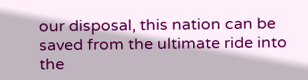our disposal, this nation can be saved from the ultimate ride into the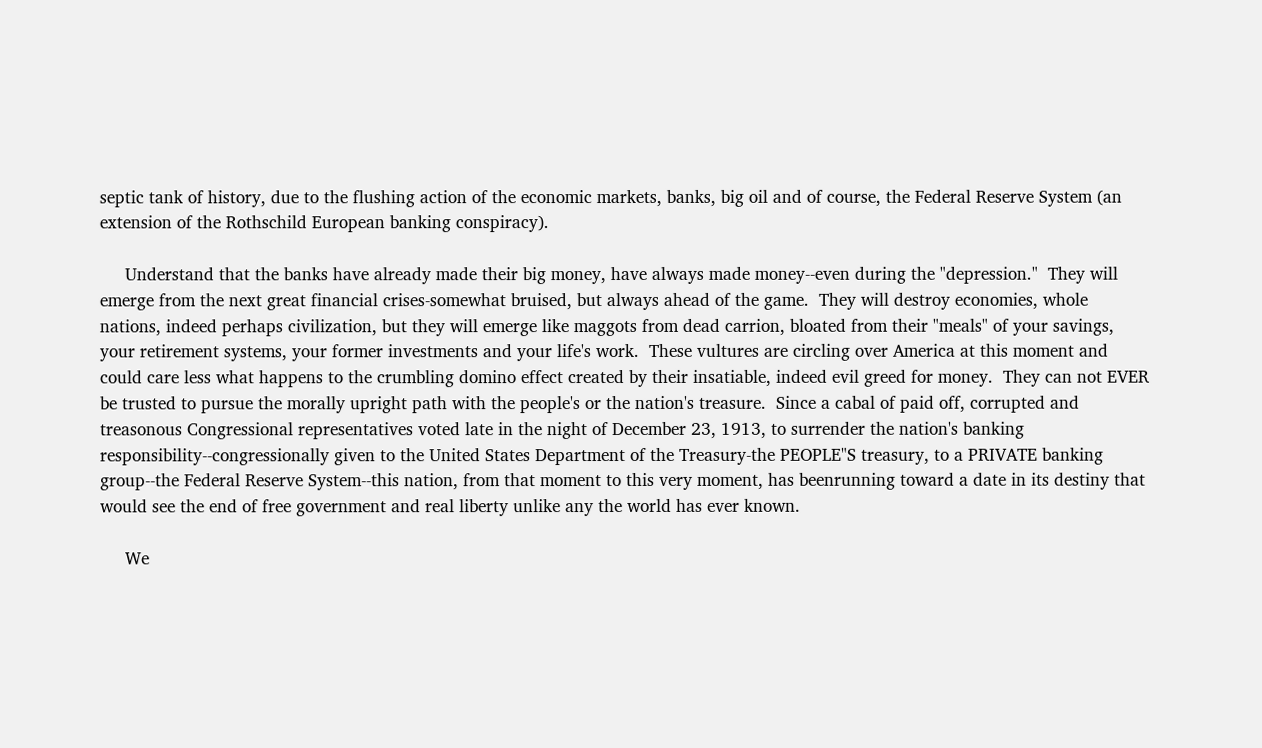septic tank of history, due to the flushing action of the economic markets, banks, big oil and of course, the Federal Reserve System (an extension of the Rothschild European banking conspiracy).

     Understand that the banks have already made their big money, have always made money--even during the "depression."  They will emerge from the next great financial crises-somewhat bruised, but always ahead of the game.  They will destroy economies, whole nations, indeed perhaps civilization, but they will emerge like maggots from dead carrion, bloated from their "meals" of your savings, your retirement systems, your former investments and your life's work.  These vultures are circling over America at this moment and could care less what happens to the crumbling domino effect created by their insatiable, indeed evil greed for money.  They can not EVER be trusted to pursue the morally upright path with the people's or the nation's treasure.  Since a cabal of paid off, corrupted and treasonous Congressional representatives voted late in the night of December 23, 1913, to surrender the nation's banking responsibility--congressionally given to the United States Department of the Treasury-the PEOPLE"S treasury, to a PRIVATE banking group--the Federal Reserve System--this nation, from that moment to this very moment, has beenrunning toward a date in its destiny that would see the end of free government and real liberty unlike any the world has ever known.

     We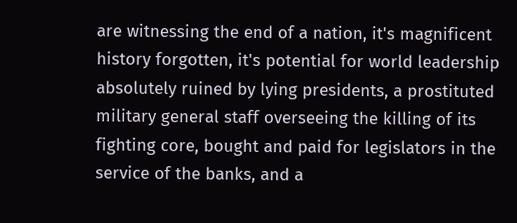are witnessing the end of a nation, it's magnificent history forgotten, it's potential for world leadership absolutely ruined by lying presidents, a prostituted military general staff overseeing the killing of its fighting core, bought and paid for legislators in the service of the banks, and a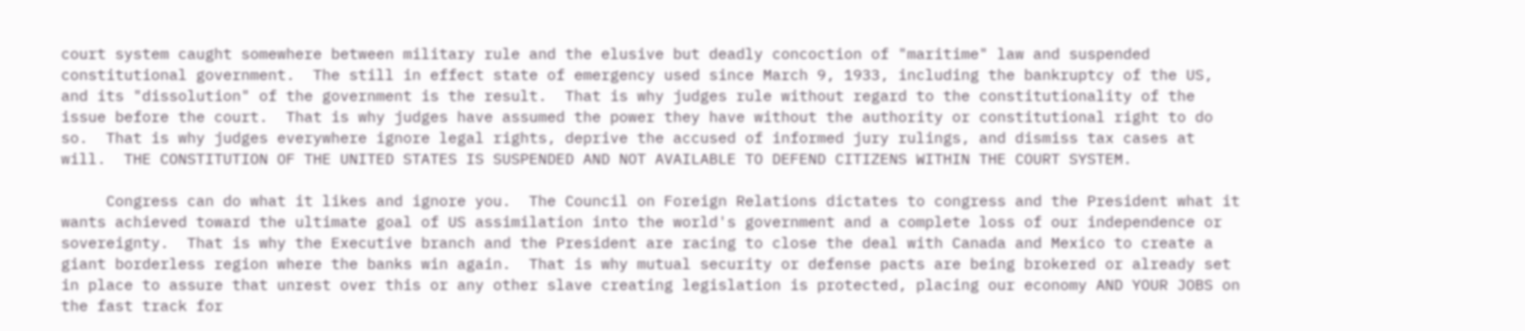court system caught somewhere between military rule and the elusive but deadly concoction of "maritime" law and suspended constitutional government.  The still in effect state of emergency used since March 9, 1933, including the bankruptcy of the US, and its "dissolution" of the government is the result.  That is why judges rule without regard to the constitutionality of the issue before the court.  That is why judges have assumed the power they have without the authority or constitutional right to do so.  That is why judges everywhere ignore legal rights, deprive the accused of informed jury rulings, and dismiss tax cases at will.  THE CONSTITUTION OF THE UNITED STATES IS SUSPENDED AND NOT AVAILABLE TO DEFEND CITIZENS WITHIN THE COURT SYSTEM.

     Congress can do what it likes and ignore you.  The Council on Foreign Relations dictates to congress and the President what it wants achieved toward the ultimate goal of US assimilation into the world's government and a complete loss of our independence or sovereignty.  That is why the Executive branch and the President are racing to close the deal with Canada and Mexico to create a giant borderless region where the banks win again.  That is why mutual security or defense pacts are being brokered or already set in place to assure that unrest over this or any other slave creating legislation is protected, placing our economy AND YOUR JOBS on the fast track for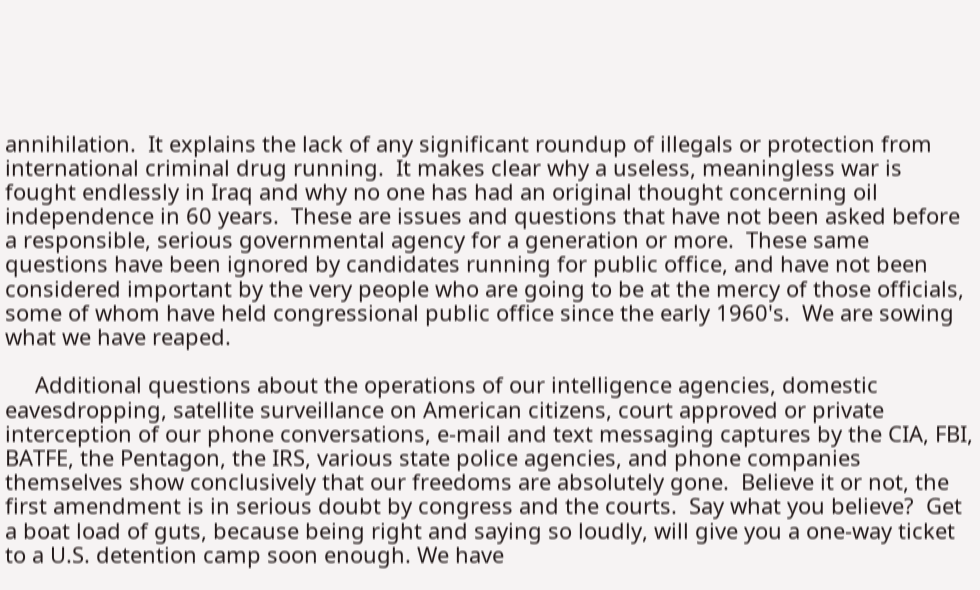annihilation.  It explains the lack of any significant roundup of illegals or protection from international criminal drug running.  It makes clear why a useless, meaningless war is fought endlessly in Iraq and why no one has had an original thought concerning oil independence in 60 years.  These are issues and questions that have not been asked before a responsible, serious governmental agency for a generation or more.  These same questions have been ignored by candidates running for public office, and have not been considered important by the very people who are going to be at the mercy of those officials, some of whom have held congressional public office since the early 1960's.  We are sowing what we have reaped.

     Additional questions about the operations of our intelligence agencies, domestic eavesdropping, satellite surveillance on American citizens, court approved or private interception of our phone conversations, e-mail and text messaging captures by the CIA, FBI, BATFE, the Pentagon, the IRS, various state police agencies, and phone companies themselves show conclusively that our freedoms are absolutely gone.  Believe it or not, the first amendment is in serious doubt by congress and the courts.  Say what you believe?  Get a boat load of guts, because being right and saying so loudly, will give you a one-way ticket to a U.S. detention camp soon enough. We have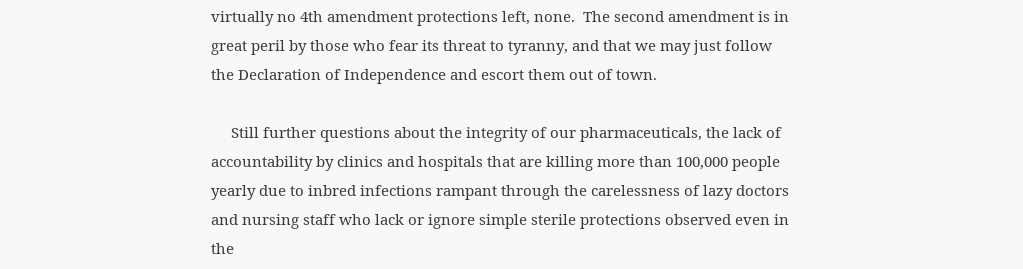virtually no 4th amendment protections left, none.  The second amendment is in great peril by those who fear its threat to tyranny, and that we may just follow the Declaration of Independence and escort them out of town.

     Still further questions about the integrity of our pharmaceuticals, the lack of accountability by clinics and hospitals that are killing more than 100,000 people yearly due to inbred infections rampant through the carelessness of lazy doctors and nursing staff who lack or ignore simple sterile protections observed even in the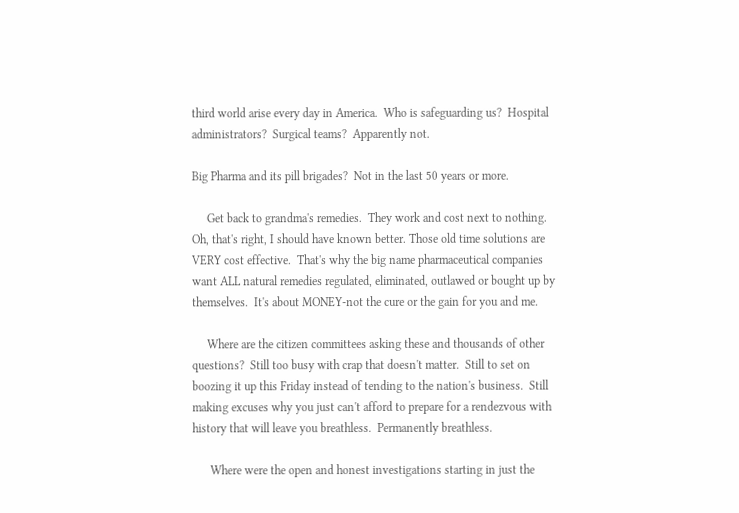third world arise every day in America.  Who is safeguarding us?  Hospital administrators?  Surgical teams?  Apparently not.

Big Pharma and its pill brigades?  Not in the last 50 years or more.

     Get back to grandma's remedies.  They work and cost next to nothing.  Oh, that's right, I should have known better. Those old time solutions are VERY cost effective.  That's why the big name pharmaceutical companies want ALL natural remedies regulated, eliminated, outlawed or bought up by themselves.  It's about MONEY-not the cure or the gain for you and me.

     Where are the citizen committees asking these and thousands of other questions?  Still too busy with crap that doesn't matter.  Still to set on boozing it up this Friday instead of tending to the nation's business.  Still making excuses why you just can't afford to prepare for a rendezvous with history that will leave you breathless.  Permanently breathless.

      Where were the open and honest investigations starting in just the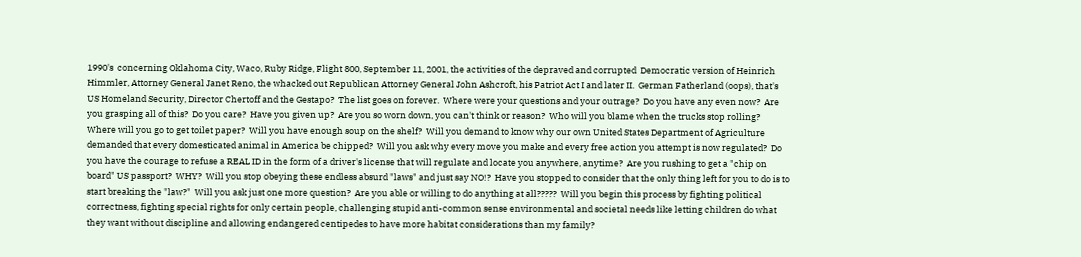1990's  concerning Oklahoma City, Waco, Ruby Ridge, Flight 800, September 11, 2001, the activities of the depraved and corrupted  Democratic version of Heinrich Himmler, Attorney General Janet Reno, the whacked out Republican Attorney General John Ashcroft, his Patriot Act I and later II.  German Fatherland (oops), that's US Homeland Security, Director Chertoff and the Gestapo?  The list goes on forever.  Where were your questions and your outrage?  Do you have any even now?  Are you grasping all of this?  Do you care?  Have you given up?  Are you so worn down, you can't think or reason?  Who will you blame when the trucks stop rolling?  Where will you go to get toilet paper?  Will you have enough soup on the shelf?  Will you demand to know why our own United States Department of Agriculture demanded that every domesticated animal in America be chipped?  Will you ask why every move you make and every free action you attempt is now regulated?  Do you have the courage to refuse a REAL ID in the form of a driver's license that will regulate and locate you anywhere, anytime?  Are you rushing to get a "chip on board" US passport?  WHY?  Will you stop obeying these endless absurd "laws" and just say NO!?  Have you stopped to consider that the only thing left for you to do is to start breaking the "law?"  Will you ask just one more question?  Are you able or willing to do anything at all?????  Will you begin this process by fighting political correctness, fighting special rights for only certain people, challenging stupid anti-common sense environmental and societal needs like letting children do what they want without discipline and allowing endangered centipedes to have more habitat considerations than my family?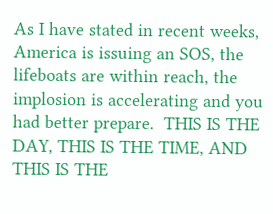As I have stated in recent weeks, America is issuing an SOS, the lifeboats are within reach, the implosion is accelerating and you had better prepare.  THIS IS THE DAY, THIS IS THE TIME, AND THIS IS THE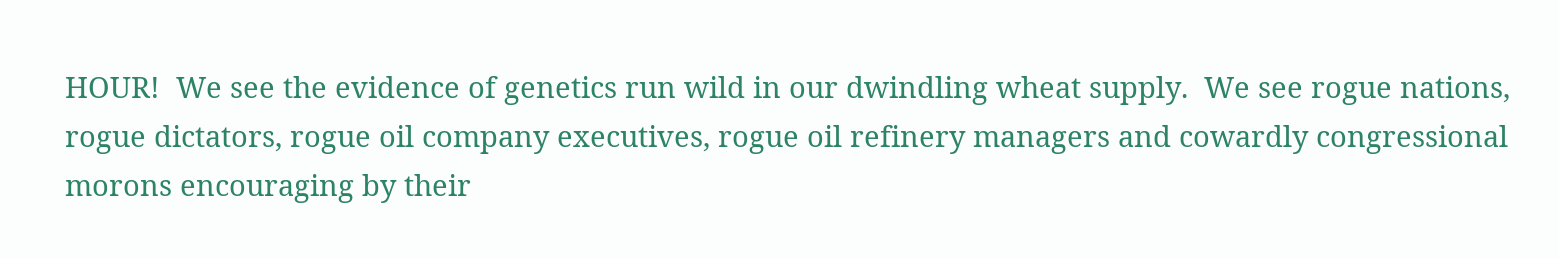HOUR!  We see the evidence of genetics run wild in our dwindling wheat supply.  We see rogue nations, rogue dictators, rogue oil company executives, rogue oil refinery managers and cowardly congressional morons encouraging by their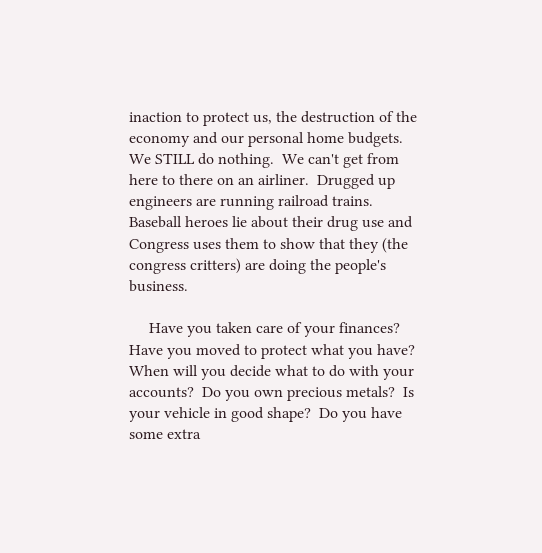inaction to protect us, the destruction of the economy and our personal home budgets.  We STILL do nothing.  We can't get from here to there on an airliner.  Drugged up engineers are running railroad trains.  Baseball heroes lie about their drug use and Congress uses them to show that they (the congress critters) are doing the people's business.

     Have you taken care of your finances?  Have you moved to protect what you have?  When will you decide what to do with your accounts?  Do you own precious metals?  Is your vehicle in good shape?  Do you have some extra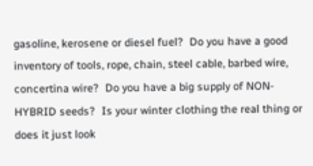gasoline, kerosene or diesel fuel?  Do you have a good inventory of tools, rope, chain, steel cable, barbed wire, concertina wire?  Do you have a big supply of NON-HYBRID seeds?  Is your winter clothing the real thing or does it just look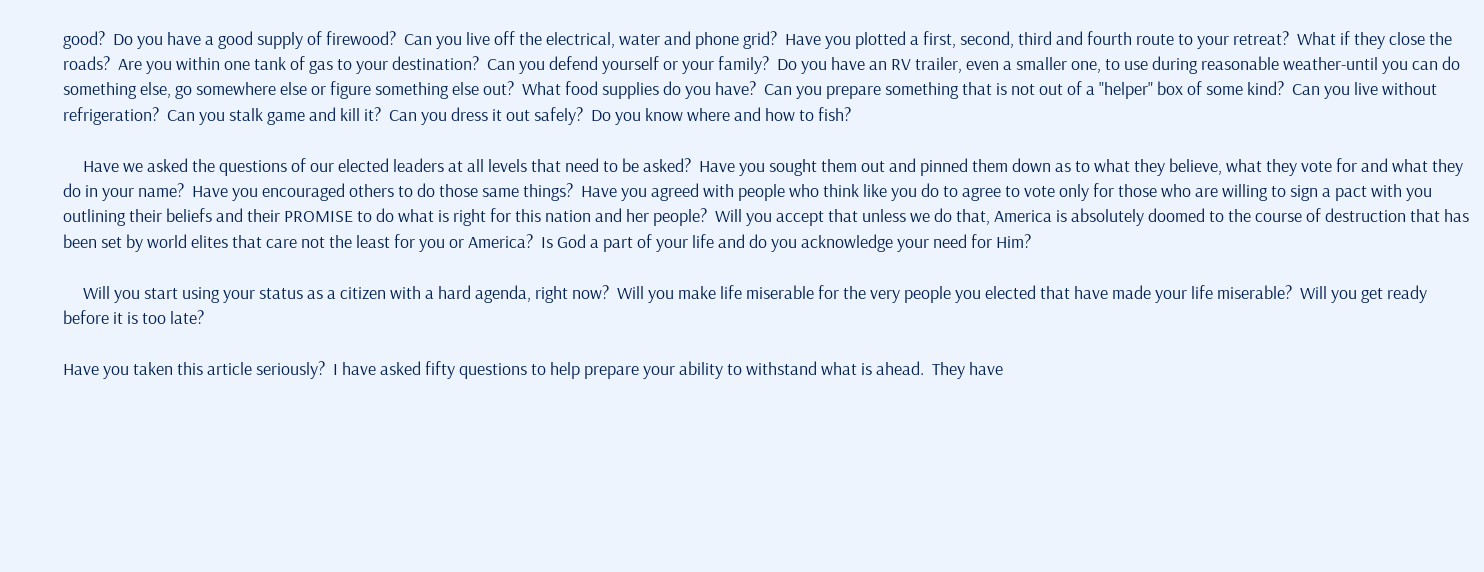good?  Do you have a good supply of firewood?  Can you live off the electrical, water and phone grid?  Have you plotted a first, second, third and fourth route to your retreat?  What if they close the roads?  Are you within one tank of gas to your destination?  Can you defend yourself or your family?  Do you have an RV trailer, even a smaller one, to use during reasonable weather-until you can do something else, go somewhere else or figure something else out?  What food supplies do you have?  Can you prepare something that is not out of a "helper" box of some kind?  Can you live without refrigeration?  Can you stalk game and kill it?  Can you dress it out safely?  Do you know where and how to fish?

     Have we asked the questions of our elected leaders at all levels that need to be asked?  Have you sought them out and pinned them down as to what they believe, what they vote for and what they do in your name?  Have you encouraged others to do those same things?  Have you agreed with people who think like you do to agree to vote only for those who are willing to sign a pact with you outlining their beliefs and their PROMISE to do what is right for this nation and her people?  Will you accept that unless we do that, America is absolutely doomed to the course of destruction that has been set by world elites that care not the least for you or America?  Is God a part of your life and do you acknowledge your need for Him?

     Will you start using your status as a citizen with a hard agenda, right now?  Will you make life miserable for the very people you elected that have made your life miserable?  Will you get ready before it is too late?

Have you taken this article seriously?  I have asked fifty questions to help prepare your ability to withstand what is ahead.  They have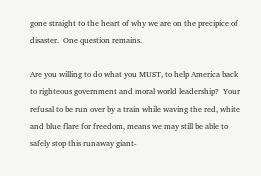gone straight to the heart of why we are on the precipice of disaster.  One question remains.

Are you willing to do what you MUST, to help America back to righteous government and moral world leadership?  Your refusal to be run over by a train while waving the red, white and blue flare for freedom, means we may still be able to safely stop this runaway giant-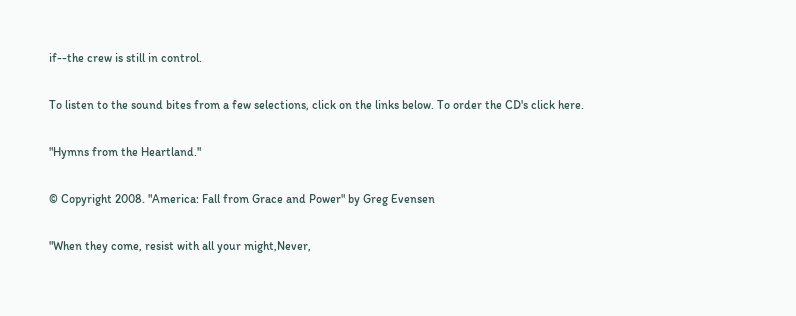if--the crew is still in control.

To listen to the sound bites from a few selections, click on the links below. To order the CD's click here.

"Hymns from the Heartland."

© Copyright 2008. "America: Fall from Grace and Power" by Greg Evensen

"When they come, resist with all your might,Never,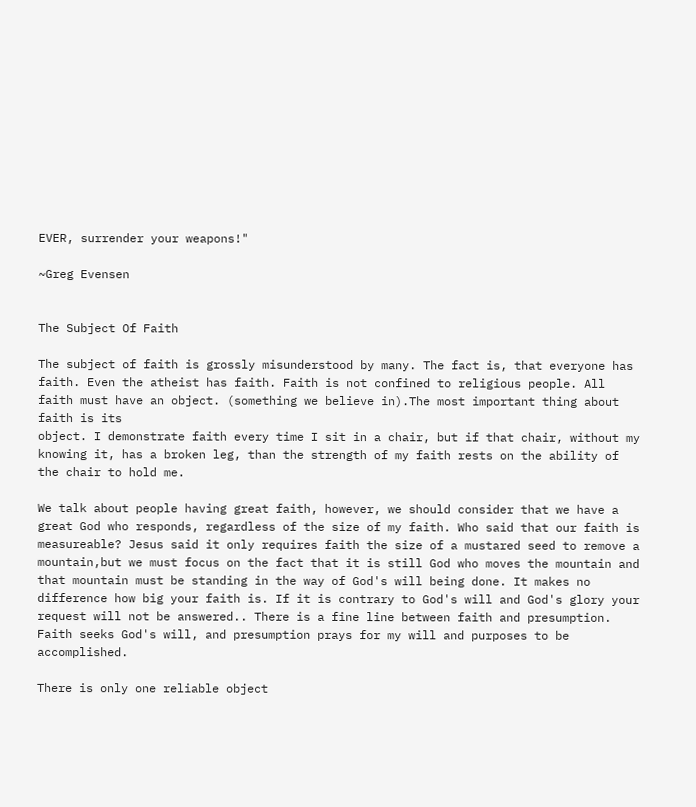EVER, surrender your weapons!"

~Greg Evensen


The Subject Of Faith

The subject of faith is grossly misunderstood by many. The fact is, that everyone has faith. Even the atheist has faith. Faith is not confined to religious people. All faith must have an object. (something we believe in).The most important thing about faith is its
object. I demonstrate faith every time I sit in a chair, but if that chair, without my knowing it, has a broken leg, than the strength of my faith rests on the ability of the chair to hold me.

We talk about people having great faith, however, we should consider that we have a
great God who responds, regardless of the size of my faith. Who said that our faith is measureable? Jesus said it only requires faith the size of a mustared seed to remove a mountain,but we must focus on the fact that it is still God who moves the mountain and that mountain must be standing in the way of God's will being done. It makes no
difference how big your faith is. If it is contrary to God's will and God's glory your request will not be answered.. There is a fine line between faith and presumption. Faith seeks God's will, and presumption prays for my will and purposes to be accomplished.

There is only one reliable object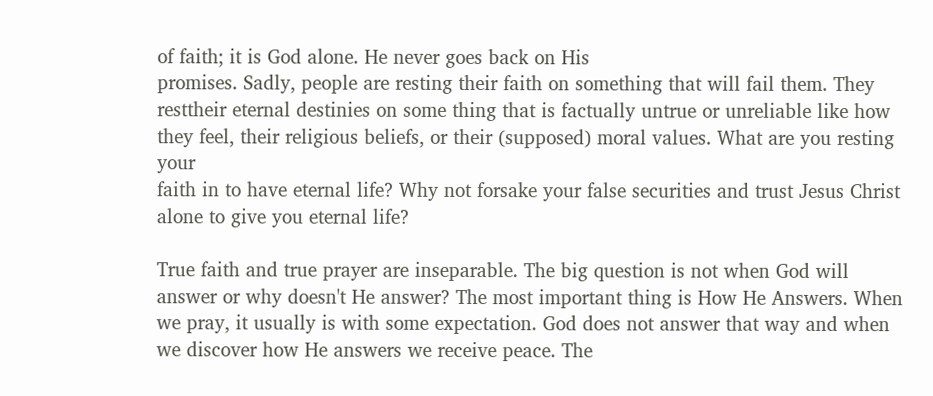of faith; it is God alone. He never goes back on His
promises. Sadly, people are resting their faith on something that will fail them. They resttheir eternal destinies on some thing that is factually untrue or unreliable like how they feel, their religious beliefs, or their (supposed) moral values. What are you resting your
faith in to have eternal life? Why not forsake your false securities and trust Jesus Christ alone to give you eternal life?

True faith and true prayer are inseparable. The big question is not when God will answer or why doesn't He answer? The most important thing is How He Answers. When we pray, it usually is with some expectation. God does not answer that way and when we discover how He answers we receive peace. The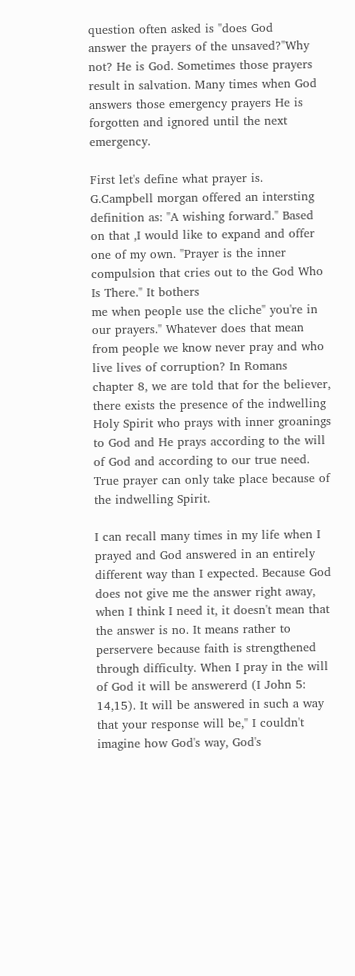question often asked is "does God
answer the prayers of the unsaved?"Why not? He is God. Sometimes those prayers result in salvation. Many times when God answers those emergency prayers He is forgotten and ignored until the next emergency.

First let's define what prayer is. G.Campbell morgan offered an intersting definition as: "A wishing forward." Based on that ,I would like to expand and offer one of my own. "Prayer is the inner compulsion that cries out to the God Who Is There." It bothers
me when people use the cliche" you're in our prayers." Whatever does that mean from people we know never pray and who live lives of corruption? In Romans chapter 8, we are told that for the believer, there exists the presence of the indwelling Holy Spirit who prays with inner groanings to God and He prays according to the will of God and according to our true need. True prayer can only take place because of the indwelling Spirit.

I can recall many times in my life when I prayed and God answered in an entirely different way than I expected. Because God does not give me the answer right away, when I think I need it, it doesn't mean that the answer is no. It means rather to perservere because faith is strengthened through difficulty. When I pray in the will of God it will be answererd (I John 5: 14,15). It will be answered in such a way that your response will be," I couldn't imagine how God's way, God's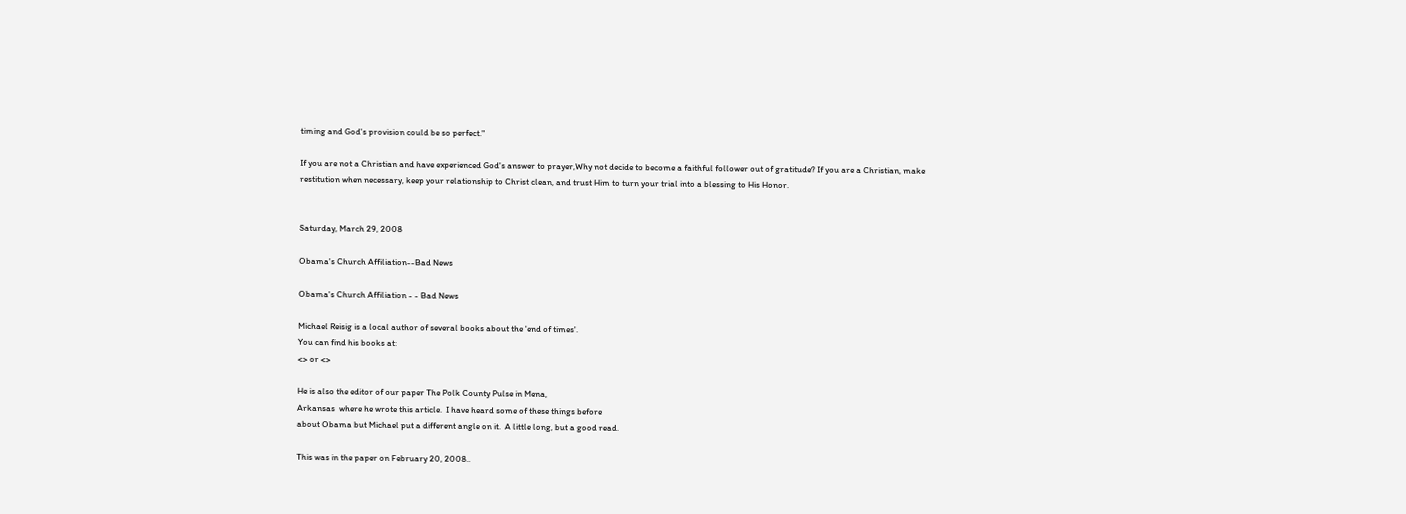timing and God's provision could be so perfect."

If you are not a Christian and have experienced God's answer to prayer,Why not decide to become a faithful follower out of gratitude? If you are a Christian, make
restitution when necessary, keep your relationship to Christ clean, and trust Him to turn your trial into a blessing to His Honor.


Saturday, March 29, 2008

Obama's Church Affiliation--Bad News

Obama's Church Affiliation - - Bad News

Michael Reisig is a local author of several books about the 'end of times'.
You can find his books at:
<> or <>

He is also the editor of our paper The Polk County Pulse in Mena,
Arkansas  where he wrote this article.  I have heard some of these things before
about Obama but Michael put a different angle on it.  A little long, but a good read.

This was in the paper on February 20, 2008..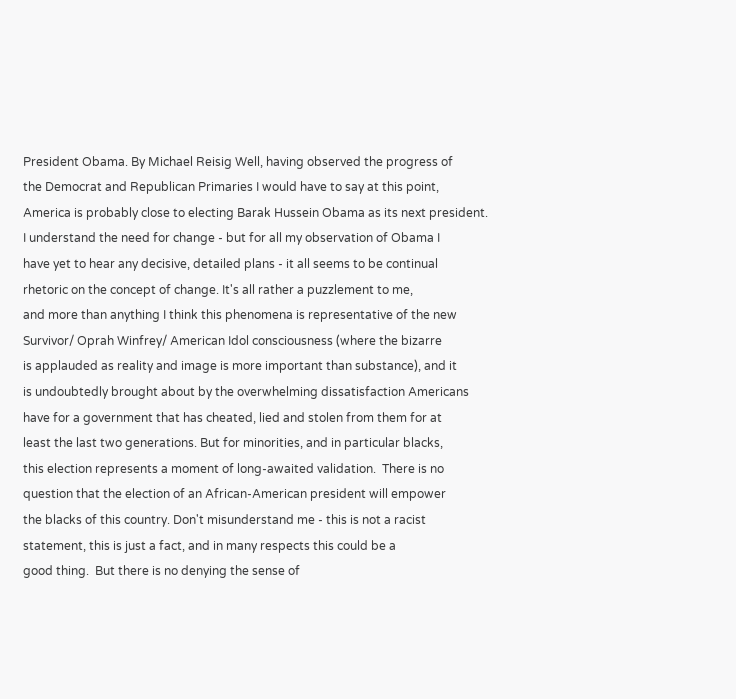President Obama. By Michael Reisig Well, having observed the progress of
the Democrat and Republican Primaries I would have to say at this point,
America is probably close to electing Barak Hussein Obama as its next president.
I understand the need for change - but for all my observation of Obama I
have yet to hear any decisive, detailed plans - it all seems to be continual
rhetoric on the concept of change. It's all rather a puzzlement to me,
and more than anything I think this phenomena is representative of the new
Survivor/ Oprah Winfrey/ American Idol consciousness (where the bizarre
is applauded as reality and image is more important than substance), and it
is undoubtedly brought about by the overwhelming dissatisfaction Americans
have for a government that has cheated, lied and stolen from them for at
least the last two generations. But for minorities, and in particular blacks,
this election represents a moment of long-awaited validation.  There is no
question that the election of an African-American president will empower
the blacks of this country. Don't misunderstand me - this is not a racist
statement, this is just a fact, and in many respects this could be a
good thing.  But there is no denying the sense of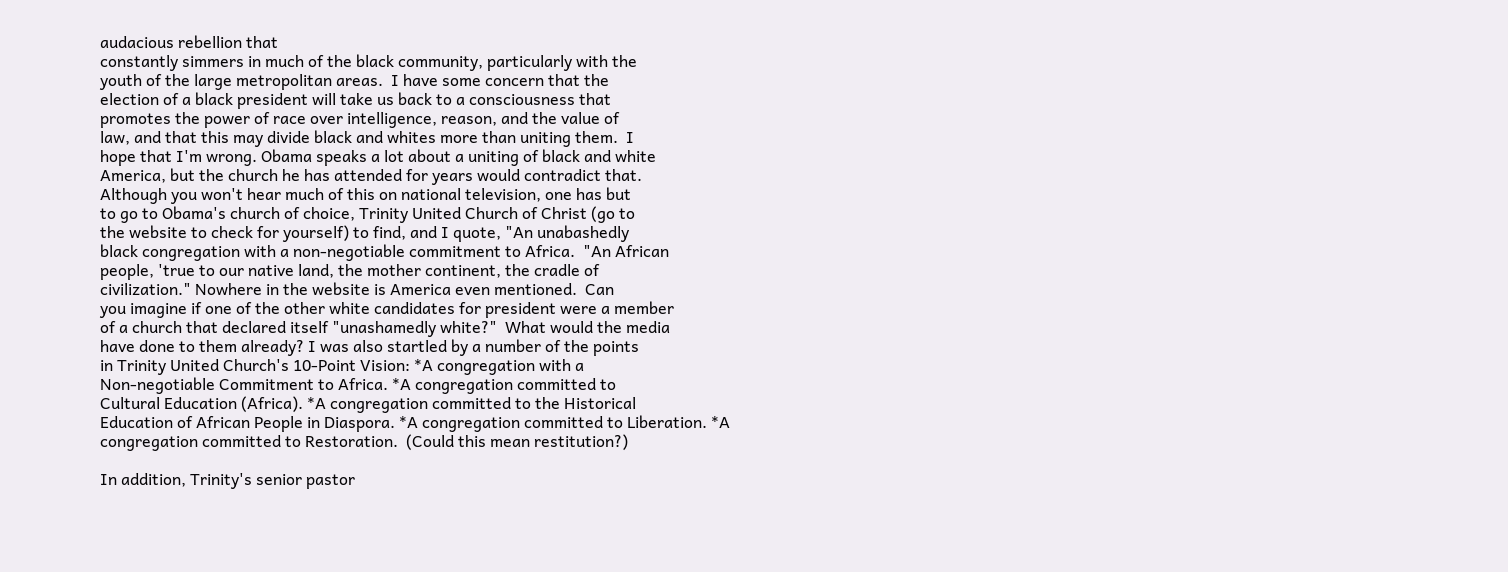audacious rebellion that
constantly simmers in much of the black community, particularly with the
youth of the large metropolitan areas.  I have some concern that the
election of a black president will take us back to a consciousness that
promotes the power of race over intelligence, reason, and the value of
law, and that this may divide black and whites more than uniting them.  I
hope that I'm wrong. Obama speaks a lot about a uniting of black and white
America, but the church he has attended for years would contradict that.
Although you won't hear much of this on national television, one has but
to go to Obama's church of choice, Trinity United Church of Christ (go to
the website to check for yourself) to find, and I quote, "An unabashedly
black congregation with a non-negotiable commitment to Africa.  "An African
people, 'true to our native land, the mother continent, the cradle of
civilization." Nowhere in the website is America even mentioned.  Can
you imagine if one of the other white candidates for president were a member
of a church that declared itself "unashamedly white?"  What would the media
have done to them already? I was also startled by a number of the points
in Trinity United Church's 10-Point Vision: *A congregation with a
Non-negotiable Commitment to Africa. *A congregation committed to
Cultural Education (Africa). *A congregation committed to the Historical
Education of African People in Diaspora. *A congregation committed to Liberation. *A
congregation committed to Restoration.  (Could this mean restitution?)

In addition, Trinity's senior pastor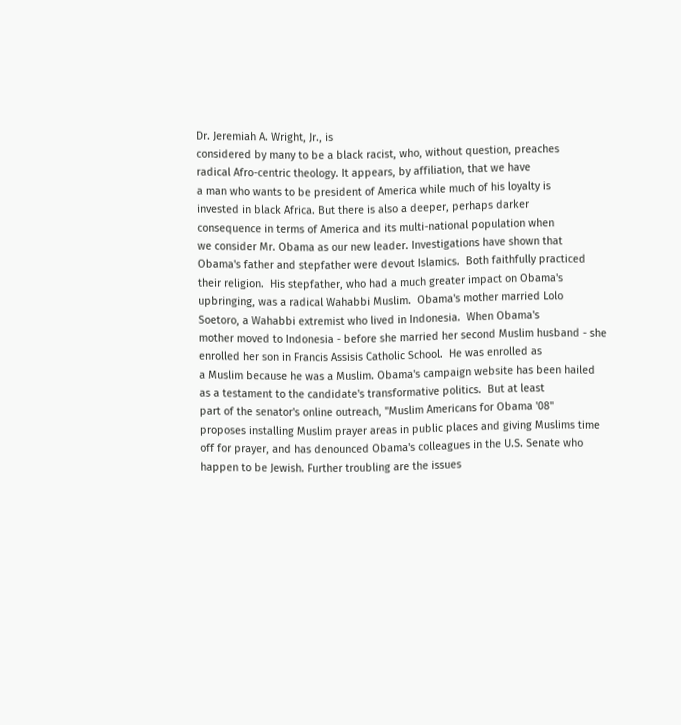Dr. Jeremiah A. Wright, Jr., is
considered by many to be a black racist, who, without question, preaches
radical Afro-centric theology. It appears, by affiliation, that we have
a man who wants to be president of America while much of his loyalty is
invested in black Africa. But there is also a deeper, perhaps darker
consequence in terms of America and its multi-national population when
we consider Mr. Obama as our new leader. Investigations have shown that
Obama's father and stepfather were devout Islamics.  Both faithfully practiced
their religion.  His stepfather, who had a much greater impact on Obama's
upbringing, was a radical Wahabbi Muslim.  Obama's mother married Lolo
Soetoro, a Wahabbi extremist who lived in Indonesia.  When Obama's
mother moved to Indonesia - before she married her second Muslim husband - she
enrolled her son in Francis Assisis Catholic School.  He was enrolled as
a Muslim because he was a Muslim. Obama's campaign website has been hailed
as a testament to the candidate's transformative politics.  But at least
part of the senator's online outreach, "Muslim Americans for Obama '08"
proposes installing Muslim prayer areas in public places and giving Muslims time
off for prayer, and has denounced Obama's colleagues in the U.S. Senate who
happen to be Jewish. Further troubling are the issues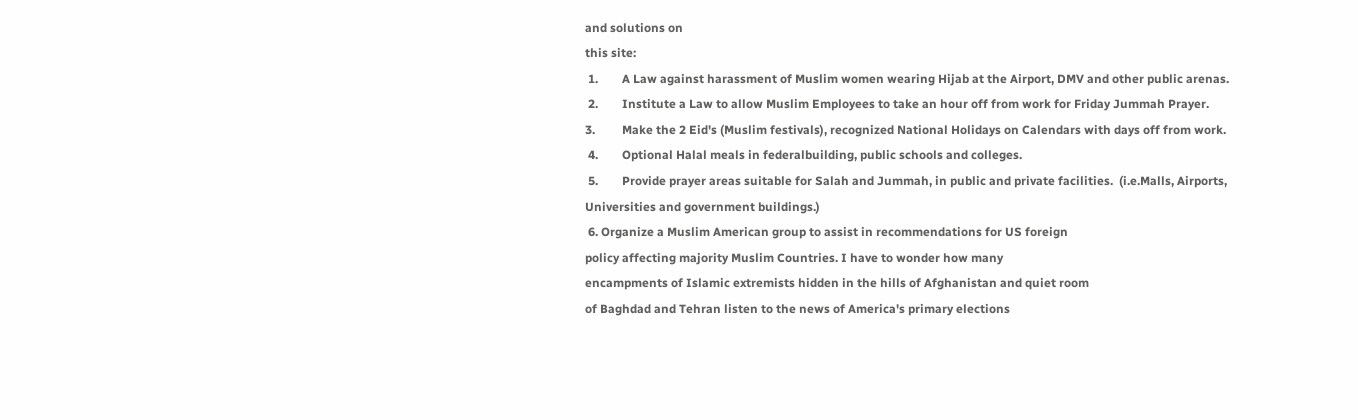and solutions on
this site:
 1.        A Law against harassment of Muslim women wearing Hijab at the Airport, DMV and other public arenas.
 2.        Institute a Law to allow Muslim Employees to take an hour off from work for Friday Jummah Prayer.
3.         Make the 2 Eid's (Muslim festivals), recognized National Holidays on Calendars with days off from work.
 4.        Optional Halal meals in federalbuilding, public schools and colleges.
 5.        Provide prayer areas suitable for Salah and Jummah, in public and private facilities.  (i.e.Malls, Airports, Universities and government buildings.)
 6. Organize a Muslim American group to assist in recommendations for US foreign
policy affecting majority Muslim Countries. I have to wonder how many
encampments of Islamic extremists hidden in the hills of Afghanistan and quiet room
of Baghdad and Tehran listen to the news of America's primary elections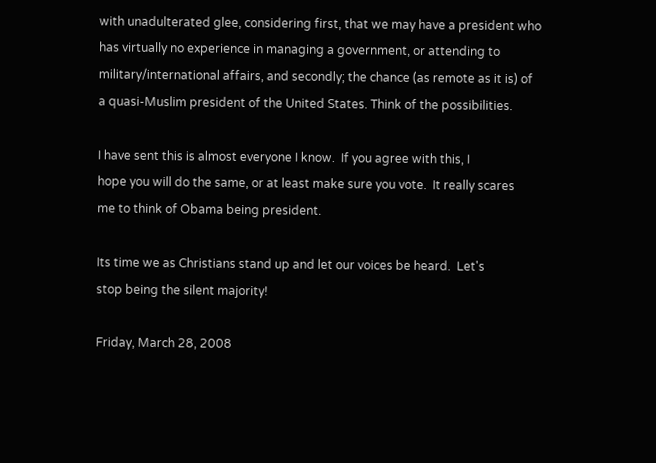with unadulterated glee, considering first, that we may have a president who
has virtually no experience in managing a government, or attending to
military/international affairs, and secondly; the chance (as remote as it is) of
a quasi-Muslim president of the United States. Think of the possibilities.

I have sent this is almost everyone I know.  If you agree with this, I
hope you will do the same, or at least make sure you vote.  It really scares
me to think of Obama being president.

Its time we as Christians stand up and let our voices be heard.  Let's
stop being the silent majority!

Friday, March 28, 2008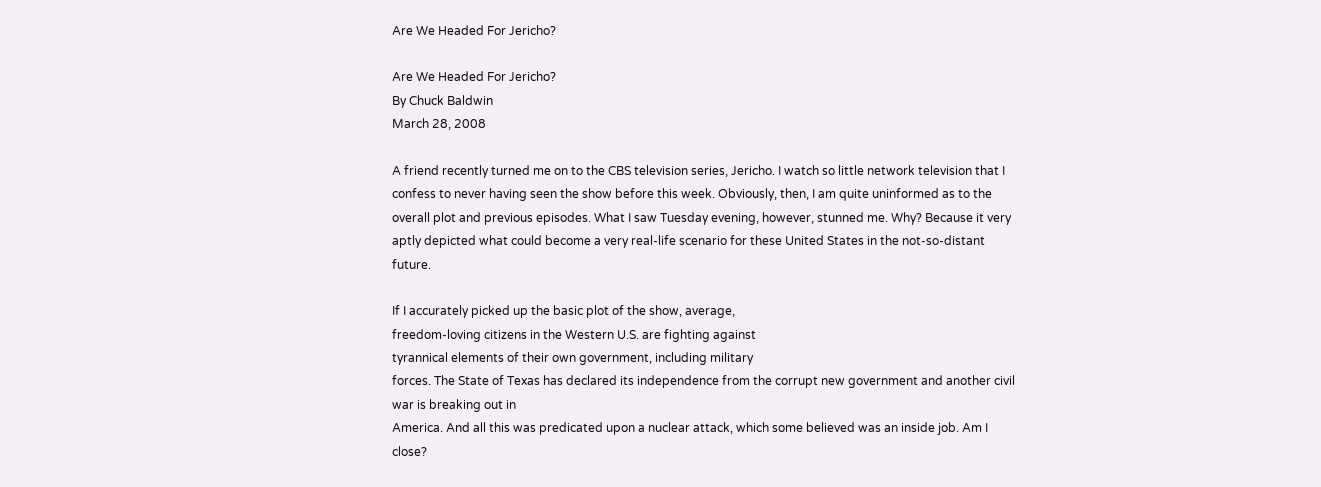Are We Headed For Jericho?

Are We Headed For Jericho?
By Chuck Baldwin
March 28, 2008

A friend recently turned me on to the CBS television series, Jericho. I watch so little network television that I confess to never having seen the show before this week. Obviously, then, I am quite uninformed as to the overall plot and previous episodes. What I saw Tuesday evening, however, stunned me. Why? Because it very aptly depicted what could become a very real-life scenario for these United States in the not-so-distant future.

If I accurately picked up the basic plot of the show, average,
freedom-loving citizens in the Western U.S. are fighting against
tyrannical elements of their own government, including military
forces. The State of Texas has declared its independence from the corrupt new government and another civil war is breaking out in
America. And all this was predicated upon a nuclear attack, which some believed was an inside job. Am I close?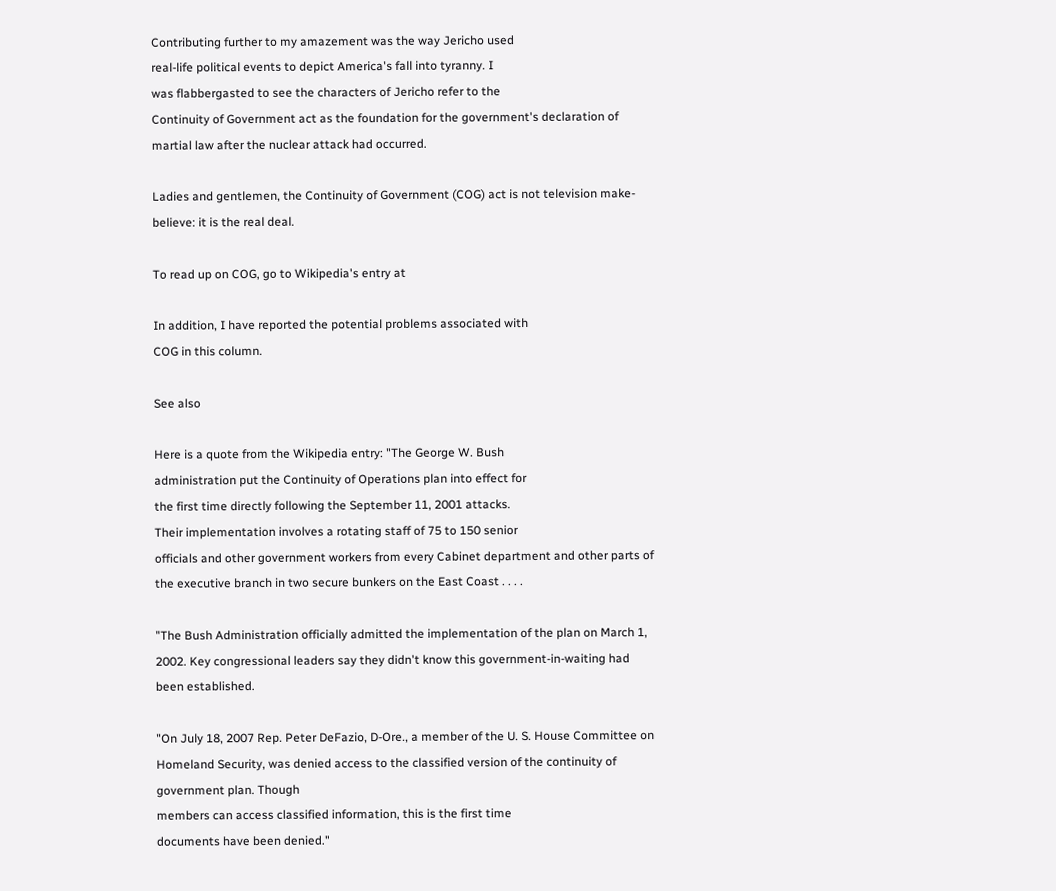Contributing further to my amazement was the way Jericho used
real-life political events to depict America's fall into tyranny. I
was flabbergasted to see the characters of Jericho refer to the
Continuity of Government act as the foundation for the government's declaration of martial law after the nuclear attack had occurred.

Ladies and gentlemen, the Continuity of Government (COG) act is not television make-believe: it is the real deal.

To read up on COG, go to Wikipedia's entry at

In addition, I have reported the potential problems associated with
COG in this column.

See also

Here is a quote from the Wikipedia entry: "The George W. Bush
administration put the Continuity of Operations plan into effect for
the first time directly following the September 11, 2001 attacks.
Their implementation involves a rotating staff of 75 to 150 senior
officials and other government workers from every Cabinet department and other parts of the executive branch in two secure bunkers on the East Coast . . . .

"The Bush Administration officially admitted the implementation of the plan on March 1, 2002. Key congressional leaders say they didn't know this government-in-waiting had been established.

"On July 18, 2007 Rep. Peter DeFazio, D-Ore., a member of the U. S. House Committee on Homeland Security, was denied access to the classified version of the continuity of government plan. Though
members can access classified information, this is the first time
documents have been denied."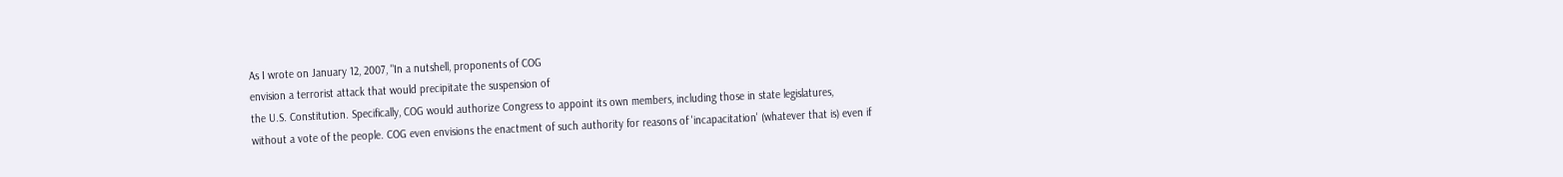As I wrote on January 12, 2007, "In a nutshell, proponents of COG
envision a terrorist attack that would precipitate the suspension of
the U.S. Constitution. Specifically, COG would authorize Congress to appoint its own members, including those in state legislatures,
without a vote of the people. COG even envisions the enactment of such authority for reasons of 'incapacitation' (whatever that is) even if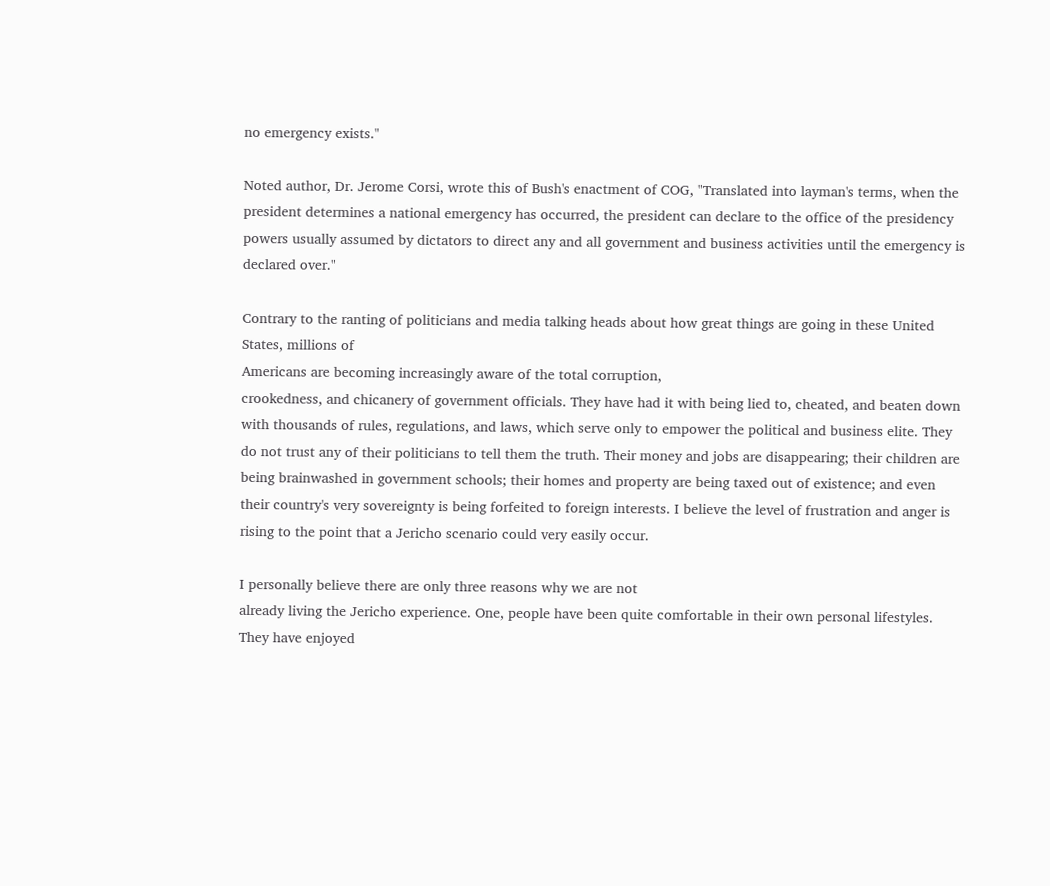no emergency exists."

Noted author, Dr. Jerome Corsi, wrote this of Bush's enactment of COG, "Translated into layman's terms, when the president determines a national emergency has occurred, the president can declare to the office of the presidency powers usually assumed by dictators to direct any and all government and business activities until the emergency is declared over."

Contrary to the ranting of politicians and media talking heads about how great things are going in these United States, millions of
Americans are becoming increasingly aware of the total corruption,
crookedness, and chicanery of government officials. They have had it with being lied to, cheated, and beaten down with thousands of rules, regulations, and laws, which serve only to empower the political and business elite. They do not trust any of their politicians to tell them the truth. Their money and jobs are disappearing; their children are being brainwashed in government schools; their homes and property are being taxed out of existence; and even their country's very sovereignty is being forfeited to foreign interests. I believe the level of frustration and anger is rising to the point that a Jericho scenario could very easily occur.

I personally believe there are only three reasons why we are not
already living the Jericho experience. One, people have been quite comfortable in their own personal lifestyles. They have enjoyed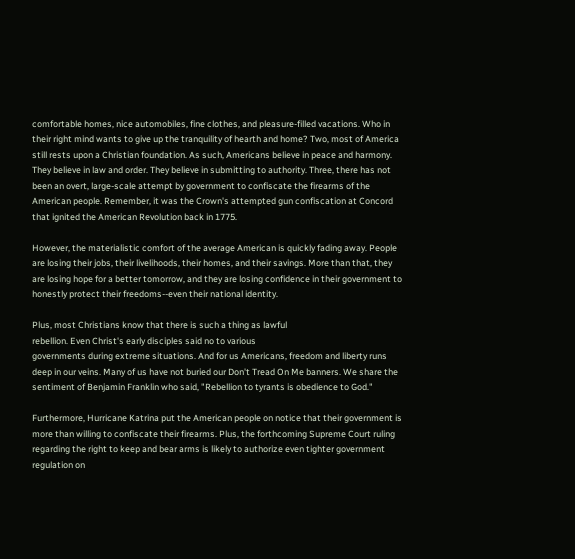comfortable homes, nice automobiles, fine clothes, and pleasure-filled vacations. Who in their right mind wants to give up the tranquility of hearth and home? Two, most of America still rests upon a Christian foundation. As such, Americans believe in peace and harmony. They believe in law and order. They believe in submitting to authority. Three, there has not been an overt, large-scale attempt by government to confiscate the firearms of the American people. Remember, it was the Crown's attempted gun confiscation at Concord that ignited the American Revolution back in 1775.

However, the materialistic comfort of the average American is quickly fading away. People are losing their jobs, their livelihoods, their homes, and their savings. More than that, they are losing hope for a better tomorrow, and they are losing confidence in their government to honestly protect their freedoms--even their national identity.

Plus, most Christians know that there is such a thing as lawful
rebellion. Even Christ's early disciples said no to various
governments during extreme situations. And for us Americans, freedom and liberty runs deep in our veins. Many of us have not buried our Don't Tread On Me banners. We share the sentiment of Benjamin Franklin who said, "Rebellion to tyrants is obedience to God."

Furthermore, Hurricane Katrina put the American people on notice that their government is more than willing to confiscate their firearms. Plus, the forthcoming Supreme Court ruling regarding the right to keep and bear arms is likely to authorize even tighter government regulation on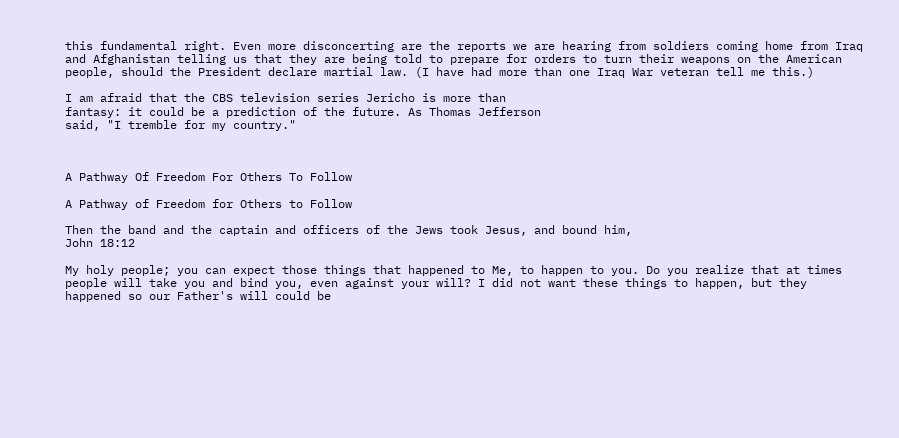this fundamental right. Even more disconcerting are the reports we are hearing from soldiers coming home from Iraq and Afghanistan telling us that they are being told to prepare for orders to turn their weapons on the American people, should the President declare martial law. (I have had more than one Iraq War veteran tell me this.)

I am afraid that the CBS television series Jericho is more than
fantasy: it could be a prediction of the future. As Thomas Jefferson
said, "I tremble for my country."



A Pathway Of Freedom For Others To Follow

A Pathway of Freedom for Others to Follow

Then the band and the captain and officers of the Jews took Jesus, and bound him,
John 18:12

My holy people; you can expect those things that happened to Me, to happen to you. Do you realize that at times people will take you and bind you, even against your will? I did not want these things to happen, but they happened so our Father's will could be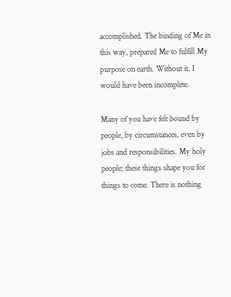accomplished. The binding of Me in this way, prepared Me to fulfill My purpose on earth. Without it, I would have been incomplete.

Many of you have felt bound by people, by circumstances, even by jobs and responsibilities. My holy people; these things shape you for things to come. There is nothing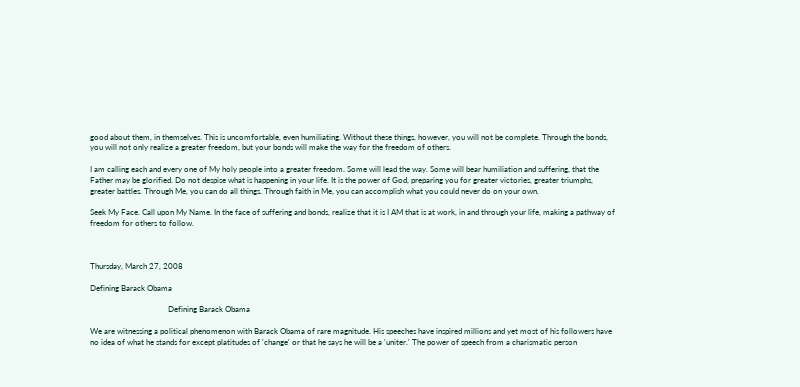good about them, in themselves. This is uncomfortable, even humiliating. Without these things, however, you will not be complete. Through the bonds, you will not only realize a greater freedom, but your bonds will make the way for the freedom of others.

I am calling each and every one of My holy people into a greater freedom. Some will lead the way. Some will bear humiliation and suffering, that the Father may be glorified. Do not despise what is happening in your life. It is the power of God, preparing you for greater victories, greater triumphs, greater battles. Through Me, you can do all things. Through faith in Me, you can accomplish what you could never do on your own.

Seek My Face. Call upon My Name. In the face of suffering and bonds, realize that it is I AM that is at work, in and through your life, making a pathway of freedom for others to follow.



Thursday, March 27, 2008

Defining Barack Obama

                                       Defining Barack Obama

We are witnessing a political phenomenon with Barack Obama of rare magnitude. His speeches have inspired millions and yet most of his followers have no idea of what he stands for except platitudes of 'change' or that he says he will be a 'uniter.' The power of speech from a charismatic person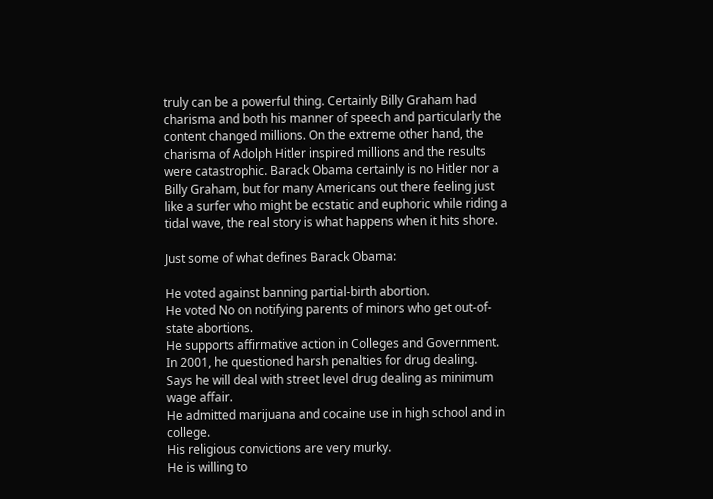truly can be a powerful thing. Certainly Billy Graham had charisma and both his manner of speech and particularly the content changed millions. On the extreme other hand, the charisma of Adolph Hitler inspired millions and the results were catastrophic. Barack Obama certainly is no Hitler nor a Billy Graham, but for many Americans out there feeling just like a surfer who might be ecstatic and euphoric while riding a tidal wave, the real story is what happens when it hits shore.

Just some of what defines Barack Obama:

He voted against banning partial-birth abortion.
He voted No on notifying parents of minors who get out-of-state abortions.
He supports affirmative action in Colleges and Government.
In 2001, he questioned harsh penalties for drug dealing.
Says he will deal with street level drug dealing as minimum wage affair.
He admitted marijuana and cocaine use in high school and in college.
His religious convictions are very murky.
He is willing to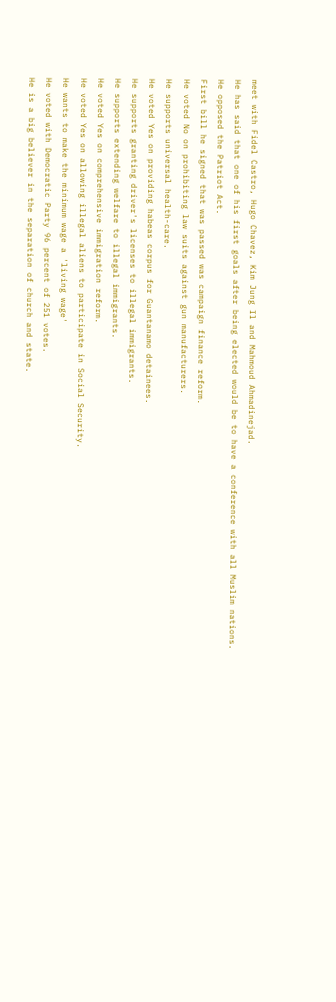meet with Fidel Castro, Hugo Chavez, Kim Jung Il and Mahmoud Ahmadinejad.
He has said that one of his first goals after being elected would be to have a conference with all Muslim nations.
He opposed the Patriot Act.
First bill he signed that was passed was campaign finance reform.
He voted No on prohibiting law suits against gun manufacturers.
He supports universal health-care.
He voted Yes on providing habeas corpus for Guantanamo detainees.
He supports granting driver's licenses to illegal immigrants.
He supports extending welfare to illegal immigrants.
He voted Yes on comprehensive immigration reform.
He voted Yes on allowing illegal aliens to participate in Social Security.
He wants to make the minimum wage a 'living wage'
He voted with Democratic Party 96 percent of 251 votes.
He is a big believer in the separation of church and state.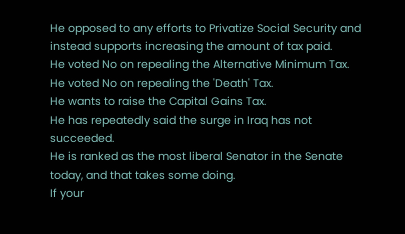He opposed to any efforts to Privatize Social Security and instead supports increasing the amount of tax paid.
He voted No on repealing the Alternative Minimum Tax.
He voted No on repealing the 'Death' Tax.
He wants to raise the Capital Gains Tax.
He has repeatedly said the surge in Iraq has not succeeded.
He is ranked as the most liberal Senator in the Senate today, and that takes some doing.
If your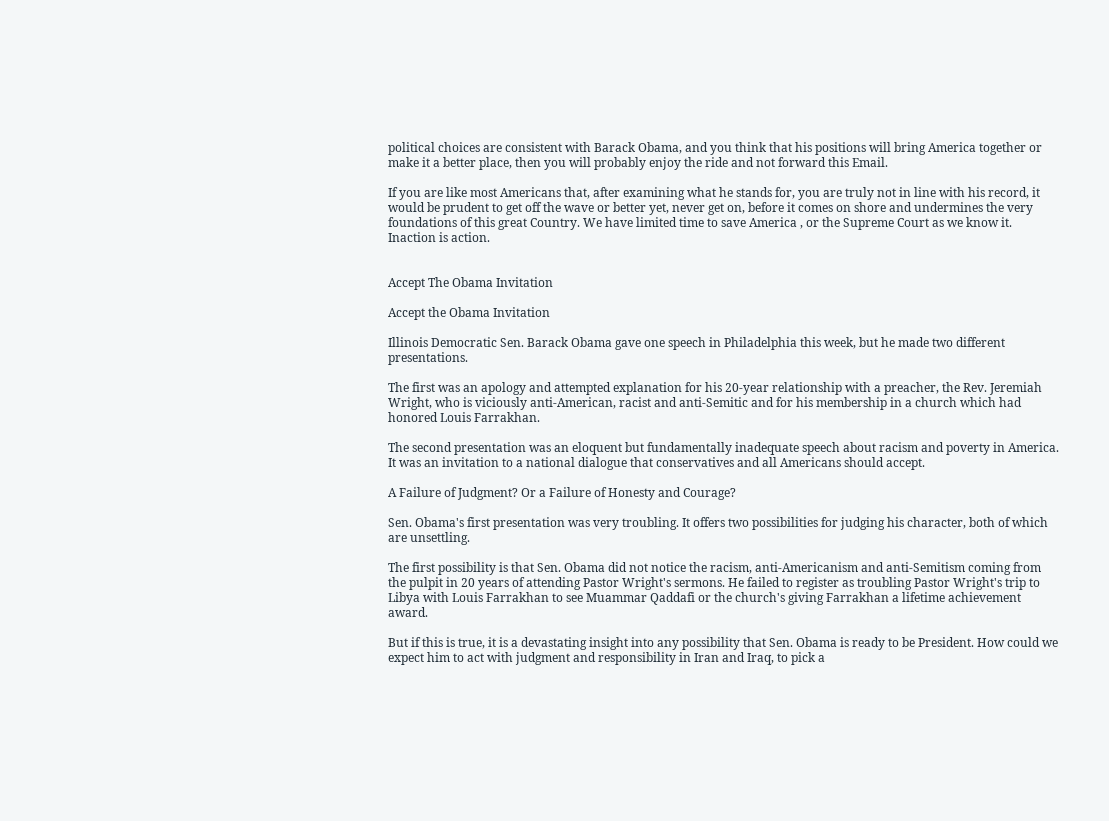political choices are consistent with Barack Obama, and you think that his positions will bring America together or make it a better place, then you will probably enjoy the ride and not forward this Email.

If you are like most Americans that, after examining what he stands for, you are truly not in line with his record, it would be prudent to get off the wave or better yet, never get on, before it comes on shore and undermines the very foundations of this great Country. We have limited time to save America , or the Supreme Court as we know it. Inaction is action.


Accept The Obama Invitation

Accept the Obama Invitation

Illinois Democratic Sen. Barack Obama gave one speech in Philadelphia this week, but he made two different presentations.

The first was an apology and attempted explanation for his 20-year relationship with a preacher, the Rev. Jeremiah Wright, who is viciously anti-American, racist and anti-Semitic and for his membership in a church which had honored Louis Farrakhan.

The second presentation was an eloquent but fundamentally inadequate speech about racism and poverty in America. It was an invitation to a national dialogue that conservatives and all Americans should accept.

A Failure of Judgment? Or a Failure of Honesty and Courage?

Sen. Obama's first presentation was very troubling. It offers two possibilities for judging his character, both of which are unsettling.

The first possibility is that Sen. Obama did not notice the racism, anti-Americanism and anti-Semitism coming from the pulpit in 20 years of attending Pastor Wright's sermons. He failed to register as troubling Pastor Wright's trip to Libya with Louis Farrakhan to see Muammar Qaddafi or the church's giving Farrakhan a lifetime achievement award.

But if this is true, it is a devastating insight into any possibility that Sen. Obama is ready to be President. How could we expect him to act with judgment and responsibility in Iran and Iraq, to pick a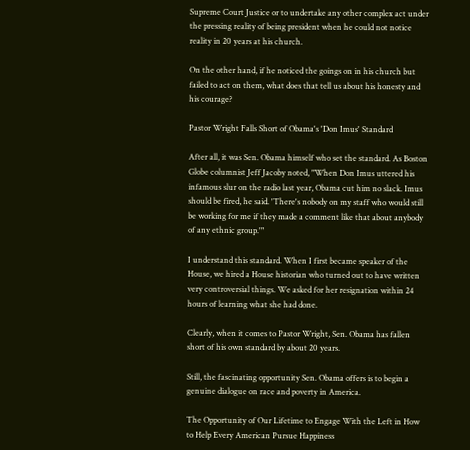Supreme Court Justice or to undertake any other complex act under the pressing reality of being president when he could not notice reality in 20 years at his church.

On the other hand, if he noticed the goings on in his church but failed to act on them, what does that tell us about his honesty and his courage?

Pastor Wright Falls Short of Obama's 'Don Imus' Standard

After all, it was Sen. Obama himself who set the standard. As Boston Globe columnist Jeff Jacoby noted, "When Don Imus uttered his infamous slur on the radio last year, Obama cut him no slack. Imus should be fired, he said. 'There's nobody on my staff who would still be working for me if they made a comment like that about anybody of any ethnic group.'"

I understand this standard. When I first became speaker of the House, we hired a House historian who turned out to have written very controversial things. We asked for her resignation within 24 hours of learning what she had done.

Clearly, when it comes to Pastor Wright, Sen. Obama has fallen short of his own standard by about 20 years.

Still, the fascinating opportunity Sen. Obama offers is to begin a genuine dialogue on race and poverty in America.

The Opportunity of Our Lifetime to Engage With the Left in How to Help Every American Pursue Happiness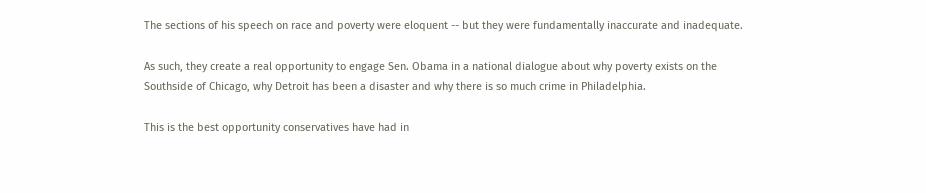The sections of his speech on race and poverty were eloquent -- but they were fundamentally inaccurate and inadequate.

As such, they create a real opportunity to engage Sen. Obama in a national dialogue about why poverty exists on the Southside of Chicago, why Detroit has been a disaster and why there is so much crime in Philadelphia.

This is the best opportunity conservatives have had in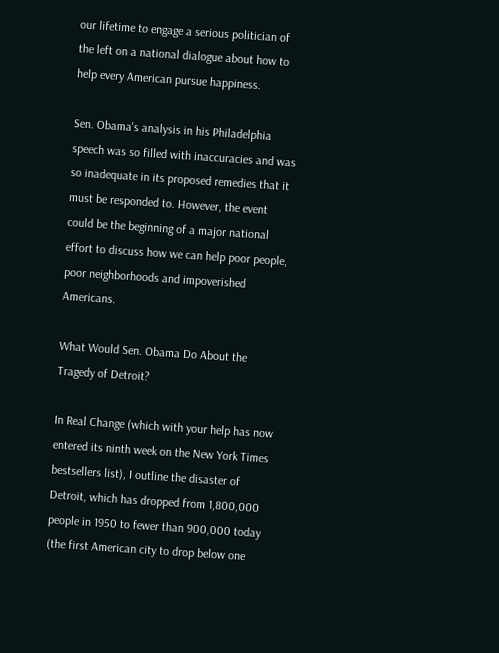our lifetime to engage a serious politician of the left on a national dialogue about how to help every American pursue happiness.

Sen. Obama's analysis in his Philadelphia speech was so filled with inaccuracies and was so inadequate in its proposed remedies that it must be responded to. However, the event could be the beginning of a major national effort to discuss how we can help poor people, poor neighborhoods and impoverished Americans.

What Would Sen. Obama Do About the Tragedy of Detroit?

In Real Change (which with your help has now entered its ninth week on the New York Times bestsellers list), I outline the disaster of Detroit, which has dropped from 1,800,000 people in 1950 to fewer than 900,000 today (the first American city to drop below one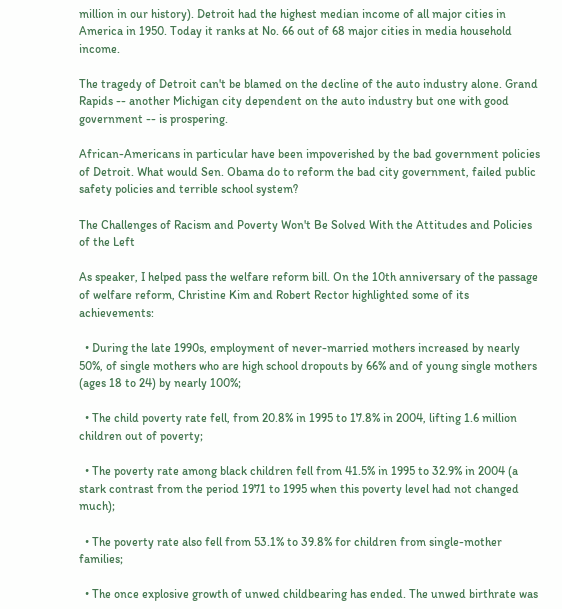million in our history). Detroit had the highest median income of all major cities in America in 1950. Today it ranks at No. 66 out of 68 major cities in media household income.

The tragedy of Detroit can't be blamed on the decline of the auto industry alone. Grand Rapids -- another Michigan city dependent on the auto industry but one with good government -- is prospering.

African-Americans in particular have been impoverished by the bad government policies of Detroit. What would Sen. Obama do to reform the bad city government, failed public safety policies and terrible school system?

The Challenges of Racism and Poverty Won't Be Solved With the Attitudes and Policies of the Left

As speaker, I helped pass the welfare reform bill. On the 10th anniversary of the passage of welfare reform, Christine Kim and Robert Rector highlighted some of its achievements:

  • During the late 1990s, employment of never-married mothers increased by nearly 50%, of single mothers who are high school dropouts by 66% and of young single mothers (ages 18 to 24) by nearly 100%;

  • The child poverty rate fell, from 20.8% in 1995 to 17.8% in 2004, lifting 1.6 million children out of poverty;

  • The poverty rate among black children fell from 41.5% in 1995 to 32.9% in 2004 (a stark contrast from the period 1971 to 1995 when this poverty level had not changed much);

  • The poverty rate also fell from 53.1% to 39.8% for children from single-mother families;

  • The once explosive growth of unwed childbearing has ended. The unwed birthrate was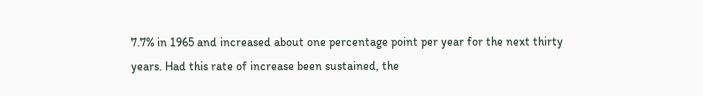7.7% in 1965 and increased about one percentage point per year for the next thirty years. Had this rate of increase been sustained, the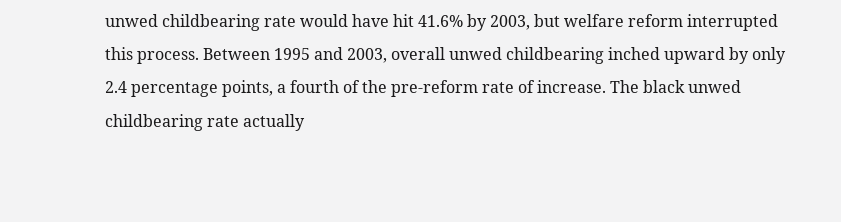unwed childbearing rate would have hit 41.6% by 2003, but welfare reform interrupted this process. Between 1995 and 2003, overall unwed childbearing inched upward by only 2.4 percentage points, a fourth of the pre-reform rate of increase. The black unwed childbearing rate actually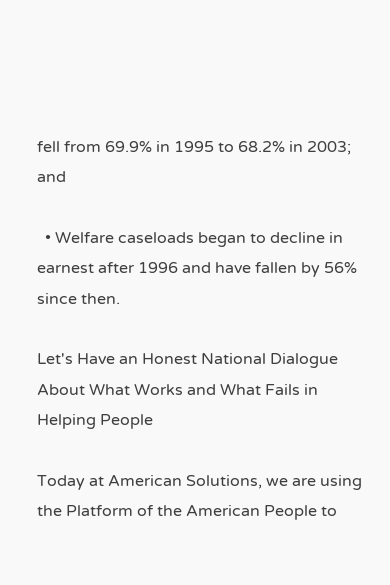fell from 69.9% in 1995 to 68.2% in 2003; and

  • Welfare caseloads began to decline in earnest after 1996 and have fallen by 56% since then.

Let's Have an Honest National Dialogue About What Works and What Fails in Helping People

Today at American Solutions, we are using the Platform of the American People to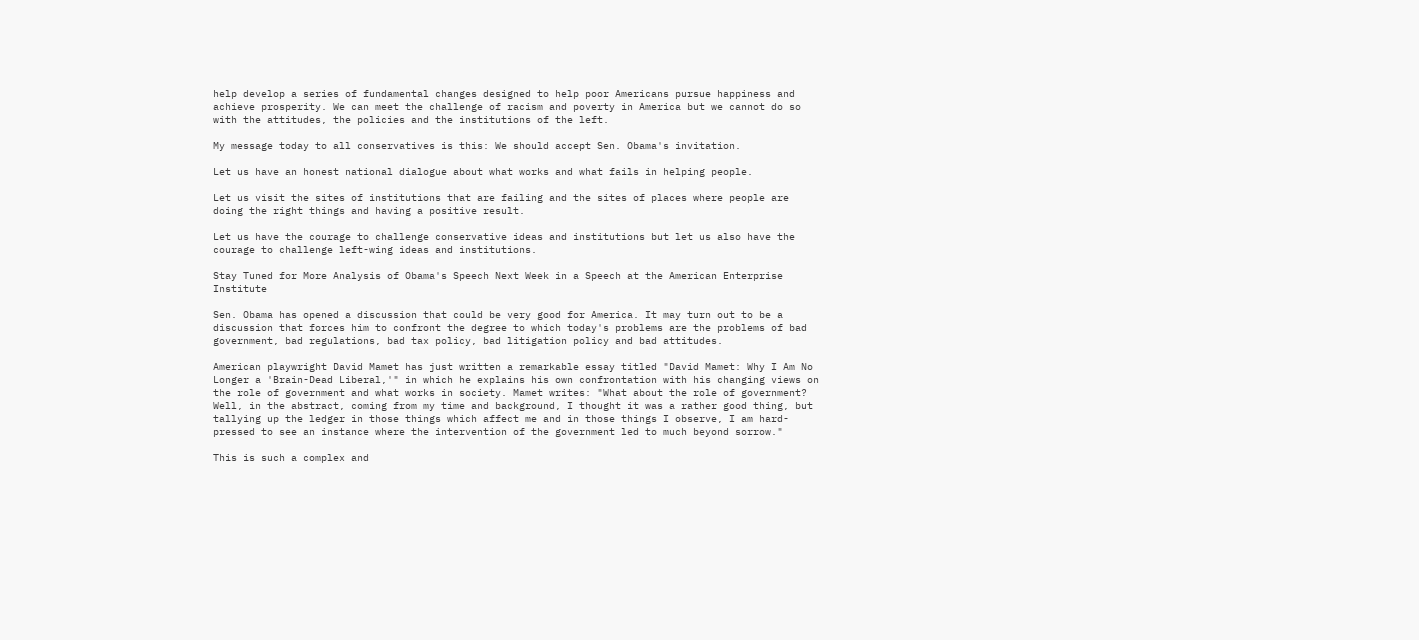help develop a series of fundamental changes designed to help poor Americans pursue happiness and achieve prosperity. We can meet the challenge of racism and poverty in America but we cannot do so with the attitudes, the policies and the institutions of the left.

My message today to all conservatives is this: We should accept Sen. Obama's invitation.

Let us have an honest national dialogue about what works and what fails in helping people.

Let us visit the sites of institutions that are failing and the sites of places where people are doing the right things and having a positive result.

Let us have the courage to challenge conservative ideas and institutions but let us also have the courage to challenge left-wing ideas and institutions.

Stay Tuned for More Analysis of Obama's Speech Next Week in a Speech at the American Enterprise Institute

Sen. Obama has opened a discussion that could be very good for America. It may turn out to be a discussion that forces him to confront the degree to which today's problems are the problems of bad government, bad regulations, bad tax policy, bad litigation policy and bad attitudes.

American playwright David Mamet has just written a remarkable essay titled "David Mamet: Why I Am No Longer a 'Brain-Dead Liberal,'" in which he explains his own confrontation with his changing views on the role of government and what works in society. Mamet writes: "What about the role of government? Well, in the abstract, coming from my time and background, I thought it was a rather good thing, but tallying up the ledger in those things which affect me and in those things I observe, I am hard-pressed to see an instance where the intervention of the government led to much beyond sorrow."

This is such a complex and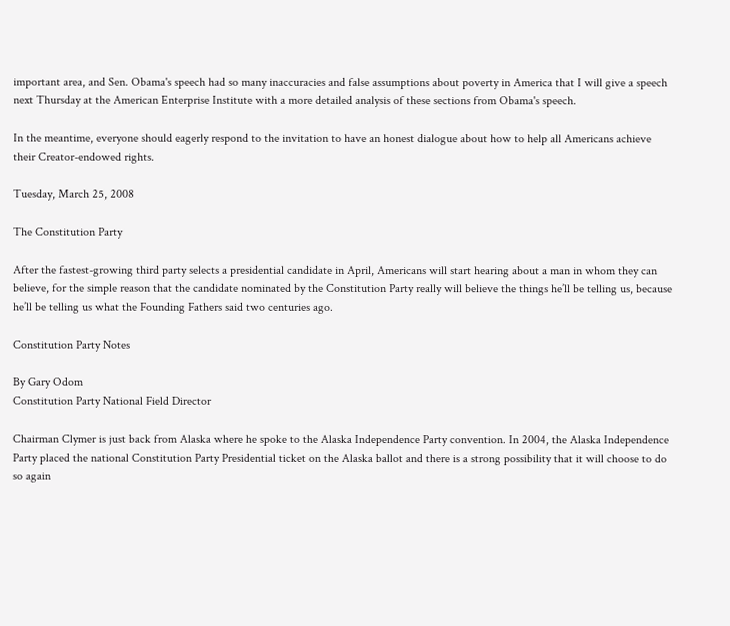important area, and Sen. Obama's speech had so many inaccuracies and false assumptions about poverty in America that I will give a speech next Thursday at the American Enterprise Institute with a more detailed analysis of these sections from Obama's speech.

In the meantime, everyone should eagerly respond to the invitation to have an honest dialogue about how to help all Americans achieve their Creator-endowed rights.

Tuesday, March 25, 2008

The Constitution Party

After the fastest-growing third party selects a presidential candidate in April, Americans will start hearing about a man in whom they can believe, for the simple reason that the candidate nominated by the Constitution Party really will believe the things he’ll be telling us, because he’ll be telling us what the Founding Fathers said two centuries ago.

Constitution Party Notes

By Gary Odom
Constitution Party National Field Director

Chairman Clymer is just back from Alaska where he spoke to the Alaska Independence Party convention. In 2004, the Alaska Independence Party placed the national Constitution Party Presidential ticket on the Alaska ballot and there is a strong possibility that it will choose to do so again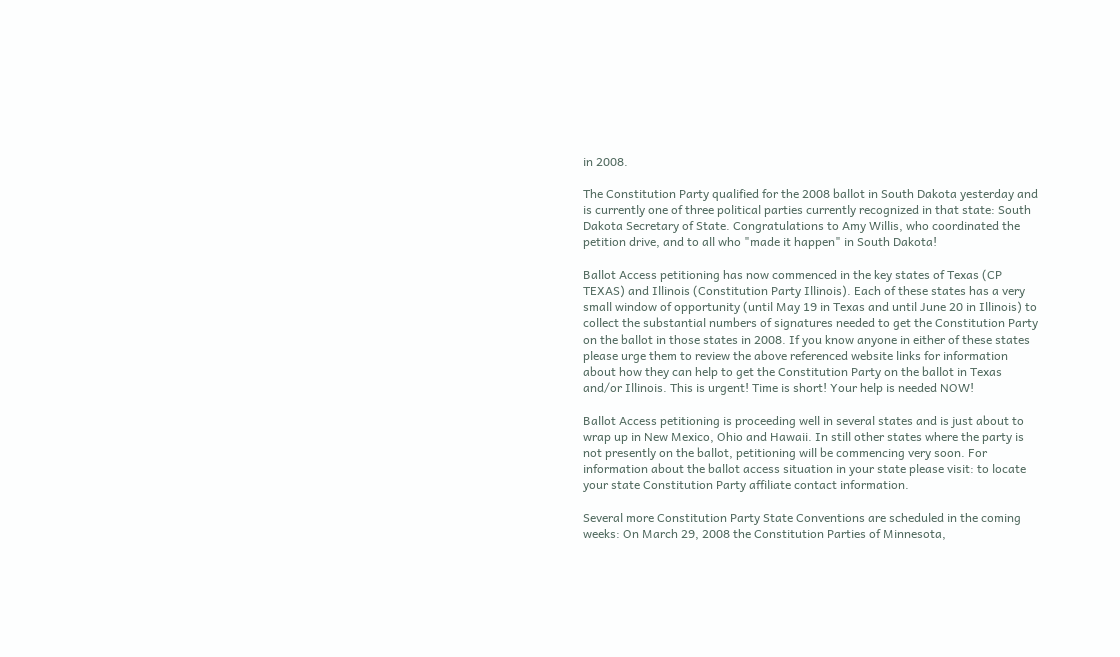in 2008.

The Constitution Party qualified for the 2008 ballot in South Dakota yesterday and is currently one of three political parties currently recognized in that state: South Dakota Secretary of State. Congratulations to Amy Willis, who coordinated the petition drive, and to all who "made it happen" in South Dakota!

Ballot Access petitioning has now commenced in the key states of Texas (CP TEXAS) and Illinois (Constitution Party Illinois). Each of these states has a very small window of opportunity (until May 19 in Texas and until June 20 in Illinois) to collect the substantial numbers of signatures needed to get the Constitution Party on the ballot in those states in 2008. If you know anyone in either of these states please urge them to review the above referenced website links for information about how they can help to get the Constitution Party on the ballot in Texas and/or Illinois. This is urgent! Time is short! Your help is needed NOW!

Ballot Access petitioning is proceeding well in several states and is just about to wrap up in New Mexico, Ohio and Hawaii. In still other states where the party is not presently on the ballot, petitioning will be commencing very soon. For information about the ballot access situation in your state please visit: to locate your state Constitution Party affiliate contact information.

Several more Constitution Party State Conventions are scheduled in the coming weeks: On March 29, 2008 the Constitution Parties of Minnesota,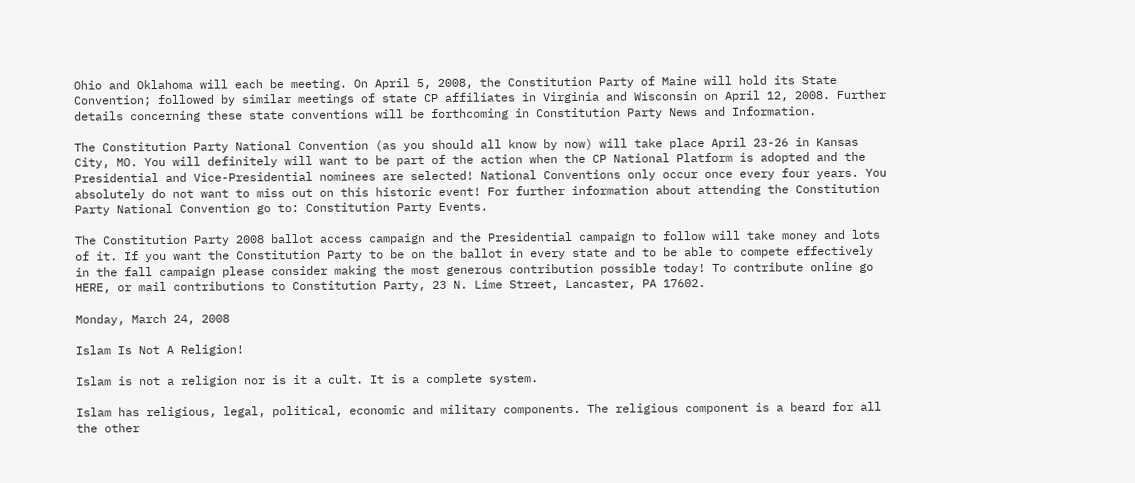Ohio and Oklahoma will each be meeting. On April 5, 2008, the Constitution Party of Maine will hold its State Convention; followed by similar meetings of state CP affiliates in Virginia and Wisconsin on April 12, 2008. Further details concerning these state conventions will be forthcoming in Constitution Party News and Information.

The Constitution Party National Convention (as you should all know by now) will take place April 23-26 in Kansas City, MO. You will definitely will want to be part of the action when the CP National Platform is adopted and the Presidential and Vice-Presidential nominees are selected! National Conventions only occur once every four years. You absolutely do not want to miss out on this historic event! For further information about attending the Constitution Party National Convention go to: Constitution Party Events.

The Constitution Party 2008 ballot access campaign and the Presidential campaign to follow will take money and lots of it. If you want the Constitution Party to be on the ballot in every state and to be able to compete effectively in the fall campaign please consider making the most generous contribution possible today! To contribute online go HERE, or mail contributions to Constitution Party, 23 N. Lime Street, Lancaster, PA 17602.

Monday, March 24, 2008

Islam Is Not A Religion!

Islam is not a religion nor is it a cult. It is a complete system.

Islam has religious, legal, political, economic and military components. The religious component is a beard for all the other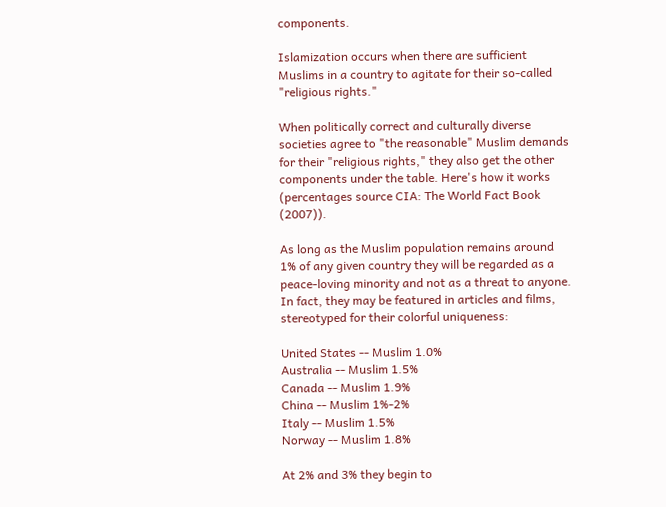components.

Islamization occurs when there are sufficient Muslims in a country to agitate for their so-called "religious rights."

When politically correct and culturally diverse societies agree to "the reasonable" Muslim demands for their "religious rights," they also get the other components under the table. Here's how it works (percentages source CIA: The World Fact Book (2007)).

As long as the Muslim population remains around 1% of any given country they will be regarded as a peace-loving minority and not as a threat to anyone. In fact, they may be featured in articles and films, stereotyped for their colorful uniqueness:

United States -- Muslim 1.0%
Australia -- Muslim 1.5%
Canada -- Muslim 1.9%
China -- Muslim 1%-2%
Italy -- Muslim 1.5%
Norway -- Muslim 1.8%

At 2% and 3% they begin to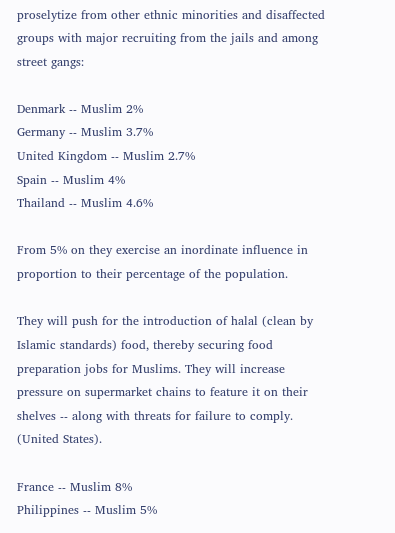proselytize from other ethnic minorities and disaffected groups with major recruiting from the jails and among street gangs:

Denmark -- Muslim 2%
Germany -- Muslim 3.7%
United Kingdom -- Muslim 2.7%
Spain -- Muslim 4%
Thailand -- Muslim 4.6%

From 5% on they exercise an inordinate influence in proportion to their percentage of the population.

They will push for the introduction of halal (clean by Islamic standards) food, thereby securing food preparation jobs for Muslims. They will increase pressure on supermarket chains to feature it on their shelves -- along with threats for failure to comply. (United States).

France -- Muslim 8%
Philippines -- Muslim 5%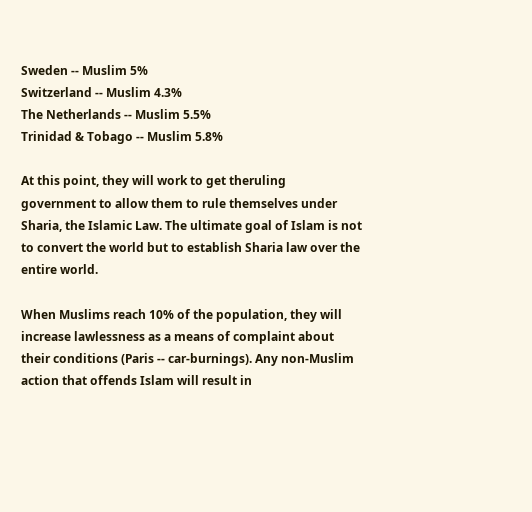Sweden -- Muslim 5%
Switzerland -- Muslim 4.3%
The Netherlands -- Muslim 5.5%
Trinidad & Tobago -- Muslim 5.8%

At this point, they will work to get theruling government to allow them to rule themselves under Sharia, the Islamic Law. The ultimate goal of Islam is not to convert the world but to establish Sharia law over the entire world.

When Muslims reach 10% of the population, they will increase lawlessness as a means of complaint about their conditions (Paris -- car-burnings). Any non-Muslim action that offends Islam will result in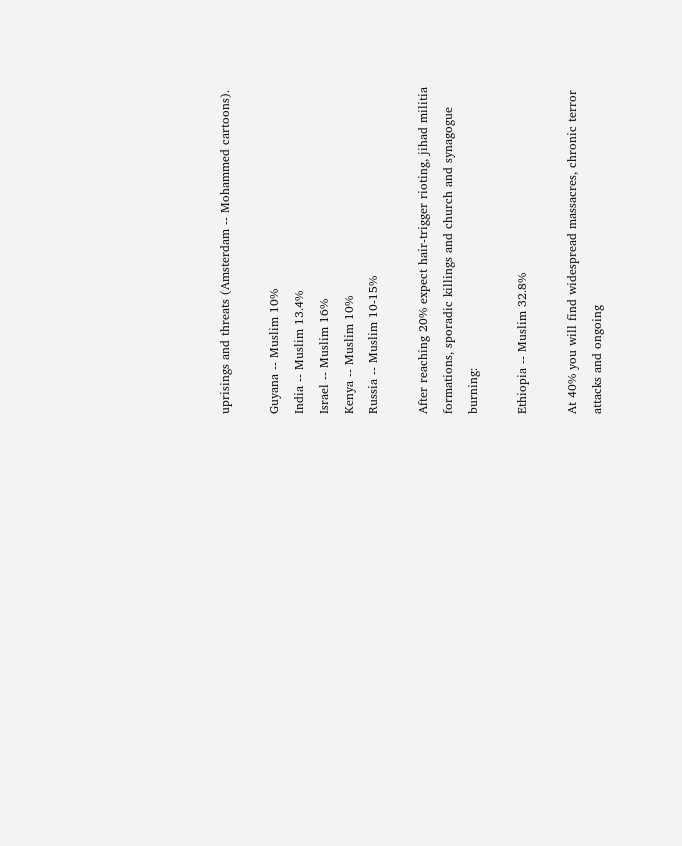uprisings and threats (Amsterdam -- Mohammed cartoons).

Guyana -- Muslim 10%
India -- Muslim 13.4%
Israel -- Muslim 16%
Kenya -- Muslim 10%
Russia -- Muslim 10-15%

After reaching 20% expect hair-trigger rioting, jihad militia formations, sporadic killings and church and synagogue burning:

Ethiopia -- Muslim 32.8%

At 40% you will find widespread massacres, chronic terror attacks and ongoing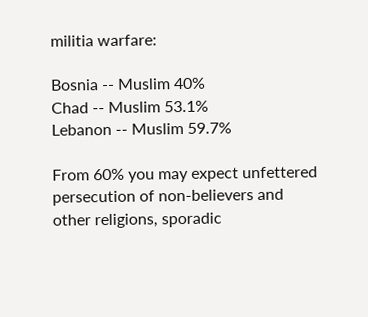militia warfare:

Bosnia -- Muslim 40%
Chad -- Muslim 53.1%
Lebanon -- Muslim 59.7%

From 60% you may expect unfettered persecution of non-believers and other religions, sporadic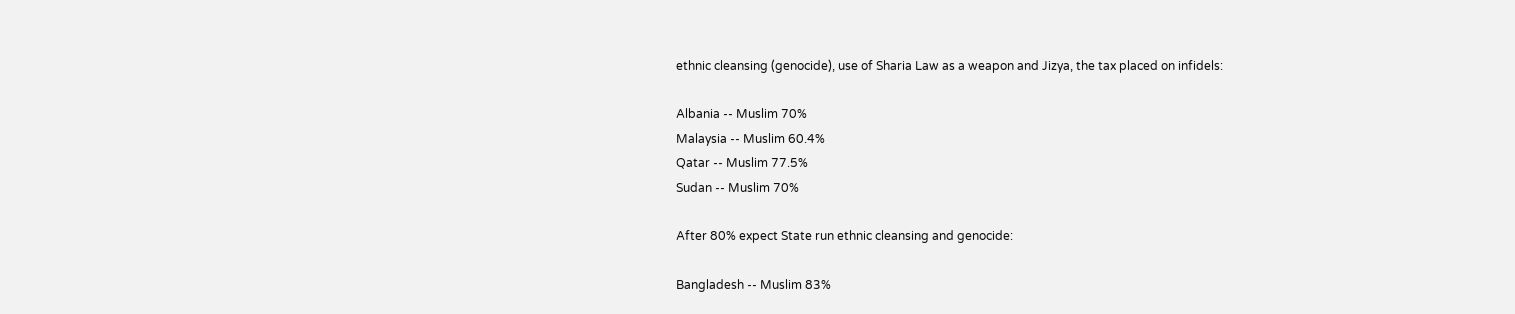ethnic cleansing (genocide), use of Sharia Law as a weapon and Jizya, the tax placed on infidels:

Albania -- Muslim 70%
Malaysia -- Muslim 60.4%
Qatar -- Muslim 77.5%
Sudan -- Muslim 70%

After 80% expect State run ethnic cleansing and genocide:

Bangladesh -- Muslim 83%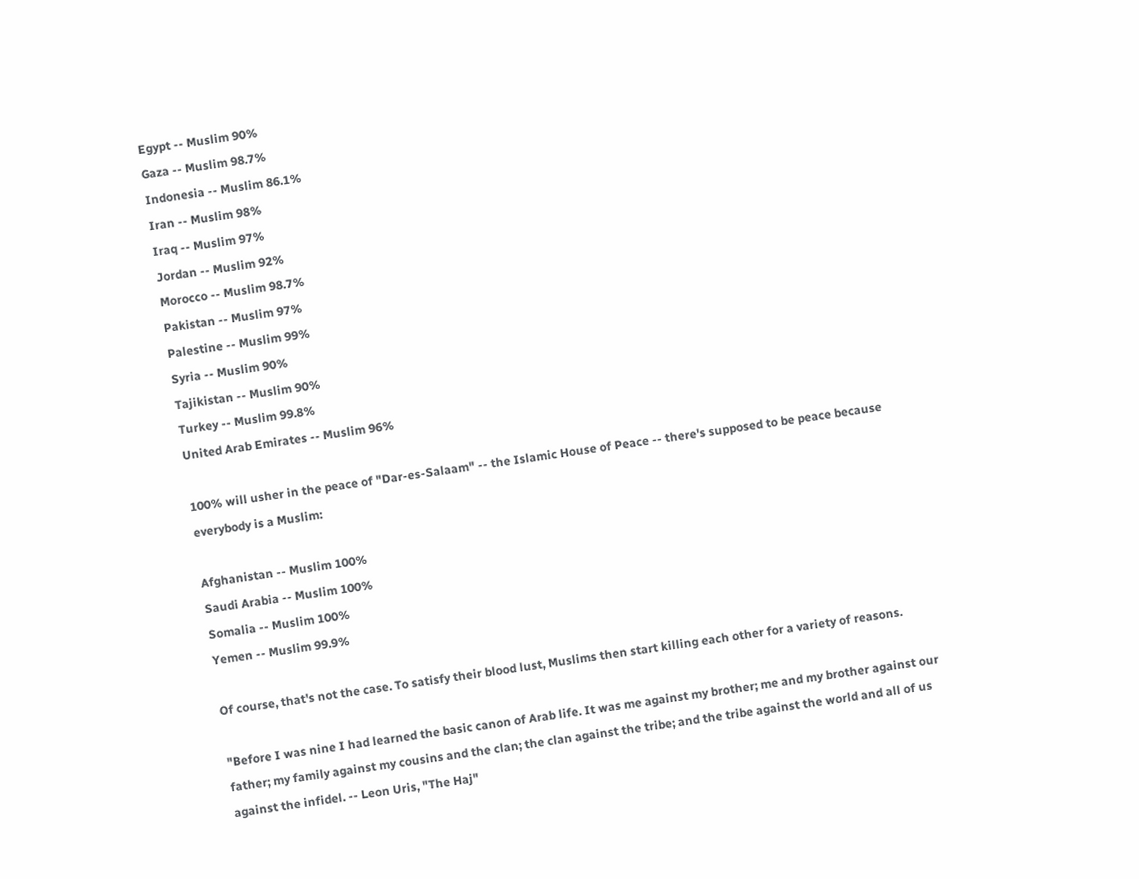Egypt -- Muslim 90%
Gaza -- Muslim 98.7%
Indonesia -- Muslim 86.1%
Iran -- Muslim 98%
Iraq -- Muslim 97%
Jordan -- Muslim 92%
Morocco -- Muslim 98.7%
Pakistan -- Muslim 97%
Palestine -- Muslim 99%
Syria -- Muslim 90%
Tajikistan -- Muslim 90%
Turkey -- Muslim 99.8%
United Arab Emirates -- Muslim 96%

100% will usher in the peace of "Dar-es-Salaam" -- the Islamic House of Peace -- there's supposed to be peace because everybody is a Muslim:

Afghanistan -- Muslim 100%
Saudi Arabia -- Muslim 100%
Somalia -- Muslim 100%
Yemen -- Muslim 99.9%

Of course, that's not the case. To satisfy their blood lust, Muslims then start killing each other for a variety of reasons.

"Before I was nine I had learned the basic canon of Arab life. It was me against my brother; me and my brother against our father; my family against my cousins and the clan; the clan against the tribe; and the tribe against the world and all of us against the infidel. -- Leon Uris, "The Haj"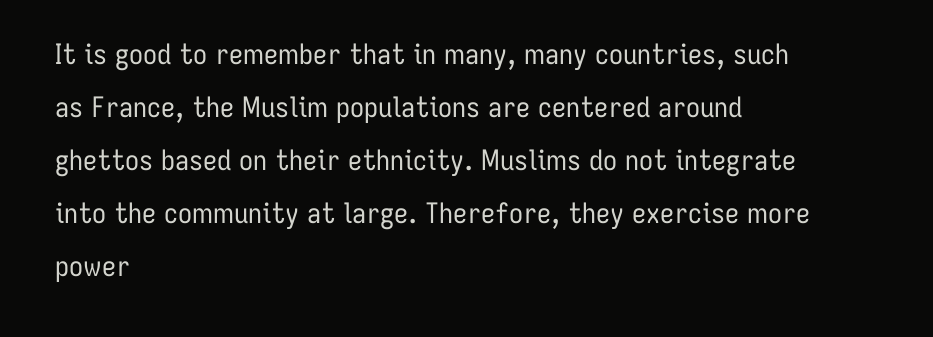It is good to remember that in many, many countries, such as France, the Muslim populations are centered around ghettos based on their ethnicity. Muslims do not integrate into the community at large. Therefore, they exercise more power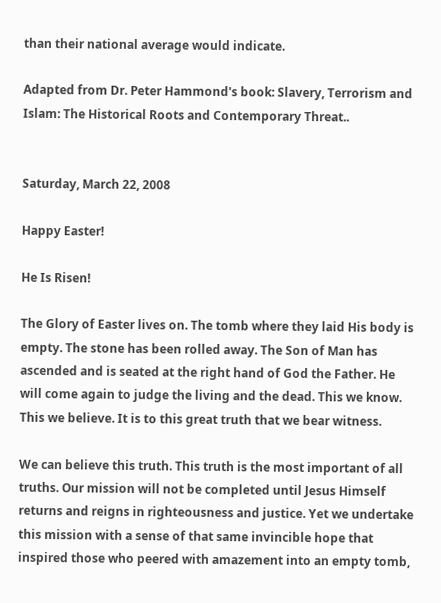than their national average would indicate.

Adapted from Dr. Peter Hammond's book: Slavery, Terrorism and Islam: The Historical Roots and Contemporary Threat..


Saturday, March 22, 2008

Happy Easter!

He Is Risen!

The Glory of Easter lives on. The tomb where they laid His body is empty. The stone has been rolled away. The Son of Man has ascended and is seated at the right hand of God the Father. He will come again to judge the living and the dead. This we know. This we believe. It is to this great truth that we bear witness.

We can believe this truth. This truth is the most important of all truths. Our mission will not be completed until Jesus Himself returns and reigns in righteousness and justice. Yet we undertake this mission with a sense of that same invincible hope that inspired those who peered with amazement into an empty tomb,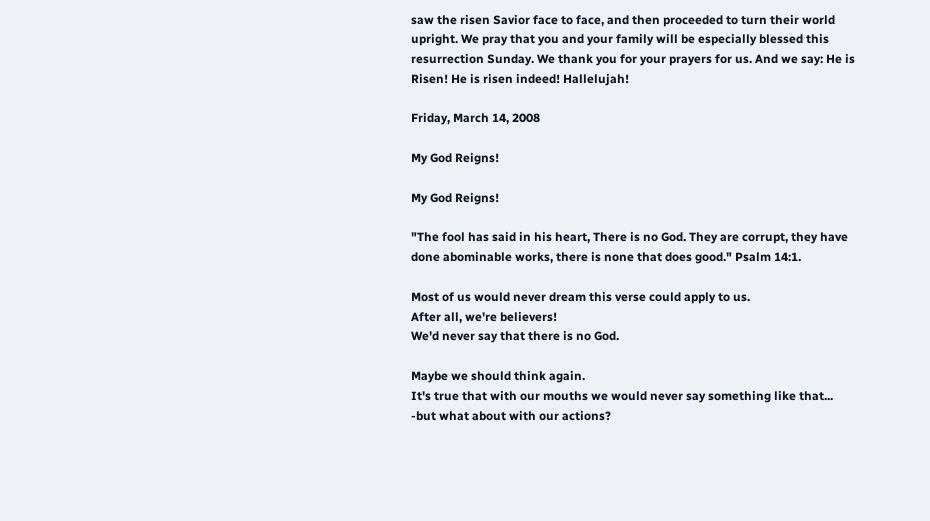saw the risen Savior face to face, and then proceeded to turn their world upright. We pray that you and your family will be especially blessed this resurrection Sunday. We thank you for your prayers for us. And we say: He is Risen! He is risen indeed! Hallelujah!

Friday, March 14, 2008

My God Reigns!

My God Reigns!

"The fool has said in his heart, There is no God. They are corrupt, they have done abominable works, there is none that does good." Psalm 14:1.

Most of us would never dream this verse could apply to us.
After all, we're believers!
We'd never say that there is no God.

Maybe we should think again.
It's true that with our mouths we would never say something like that...
-but what about with our actions?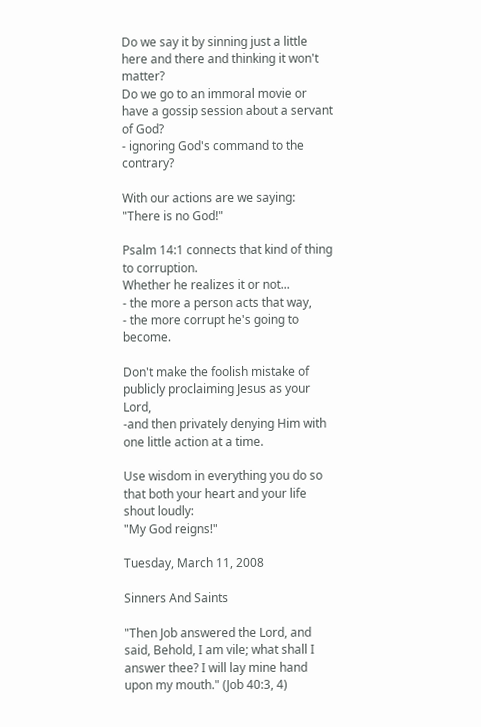Do we say it by sinning just a little here and there and thinking it won't matter?
Do we go to an immoral movie or have a gossip session about a servant of God?
- ignoring God's command to the contrary?

With our actions are we saying:
"There is no God!"

Psalm 14:1 connects that kind of thing to corruption.
Whether he realizes it or not...
- the more a person acts that way,
- the more corrupt he's going to become.

Don't make the foolish mistake of publicly proclaiming Jesus as your Lord,
-and then privately denying Him with one little action at a time.

Use wisdom in everything you do so that both your heart and your life shout loudly:
"My God reigns!"

Tuesday, March 11, 2008

Sinners And Saints

"Then Job answered the Lord, and said, Behold, I am vile; what shall I answer thee? I will lay mine hand upon my mouth." (Job 40:3, 4)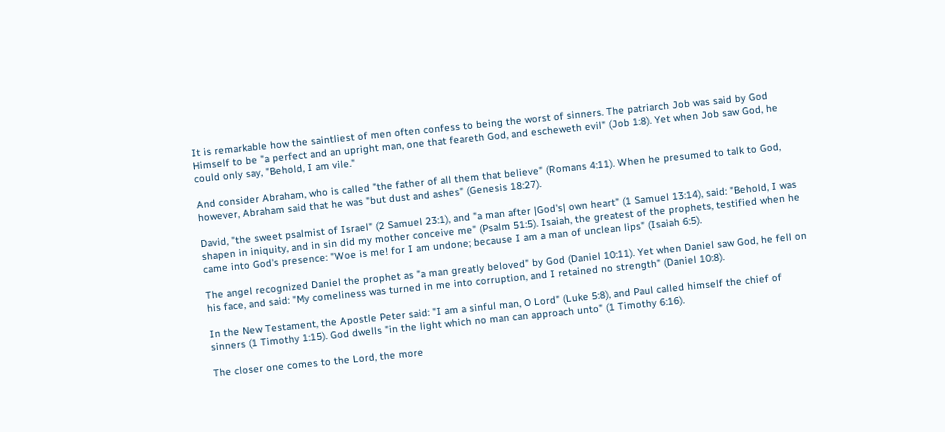It is remarkable how the saintliest of men often confess to being the worst of sinners. The patriarch Job was said by God Himself to be "a perfect and an upright man, one that feareth God, and escheweth evil" (Job 1:8). Yet when Job saw God, he could only say, "Behold, I am vile."

And consider Abraham, who is called "the father of all them that believe" (Romans 4:11). When he presumed to talk to God, however, Abraham said that he was "but dust and ashes" (Genesis 18:27).

David, "the sweet psalmist of Israel" (2 Samuel 23:1), and "a man after |God's| own heart" (1 Samuel 13:14), said: "Behold, I was shapen in iniquity, and in sin did my mother conceive me" (Psalm 51:5). Isaiah, the greatest of the prophets, testified when he came into God's presence: "Woe is me! for I am undone; because I am a man of unclean lips" (Isaiah 6:5).

The angel recognized Daniel the prophet as "a man greatly beloved" by God (Daniel 10:11). Yet when Daniel saw God, he fell on his face, and said: "My comeliness was turned in me into corruption, and I retained no strength" (Daniel 10:8).

In the New Testament, the Apostle Peter said: "I am a sinful man, O Lord" (Luke 5:8), and Paul called himself the chief of sinners (1 Timothy 1:15). God dwells "in the light which no man can approach unto" (1 Timothy 6:16).

The closer one comes to the Lord, the more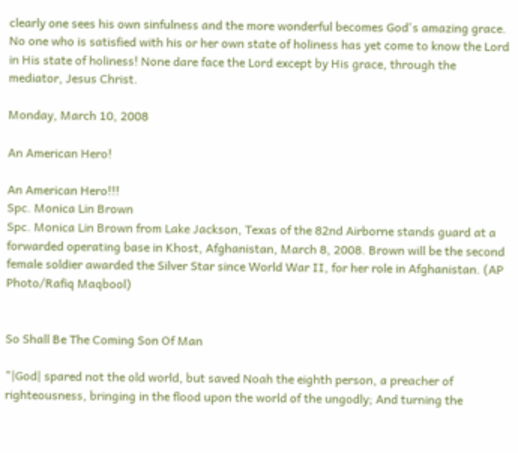clearly one sees his own sinfulness and the more wonderful becomes God's amazing grace. No one who is satisfied with his or her own state of holiness has yet come to know the Lord in His state of holiness! None dare face the Lord except by His grace, through the mediator, Jesus Christ.

Monday, March 10, 2008

An American Hero!

An American Hero!!!
Spc. Monica Lin Brown
Spc. Monica Lin Brown from Lake Jackson, Texas of the 82nd Airborne stands guard at a forwarded operating base in Khost, Afghanistan, March 8, 2008. Brown will be the second female soldier awarded the Silver Star since World War II, for her role in Afghanistan. (AP Photo/Rafiq Maqbool)


So Shall Be The Coming Son Of Man

"|God| spared not the old world, but saved Noah the eighth person, a preacher of righteousness, bringing in the flood upon the world of the ungodly; And turning the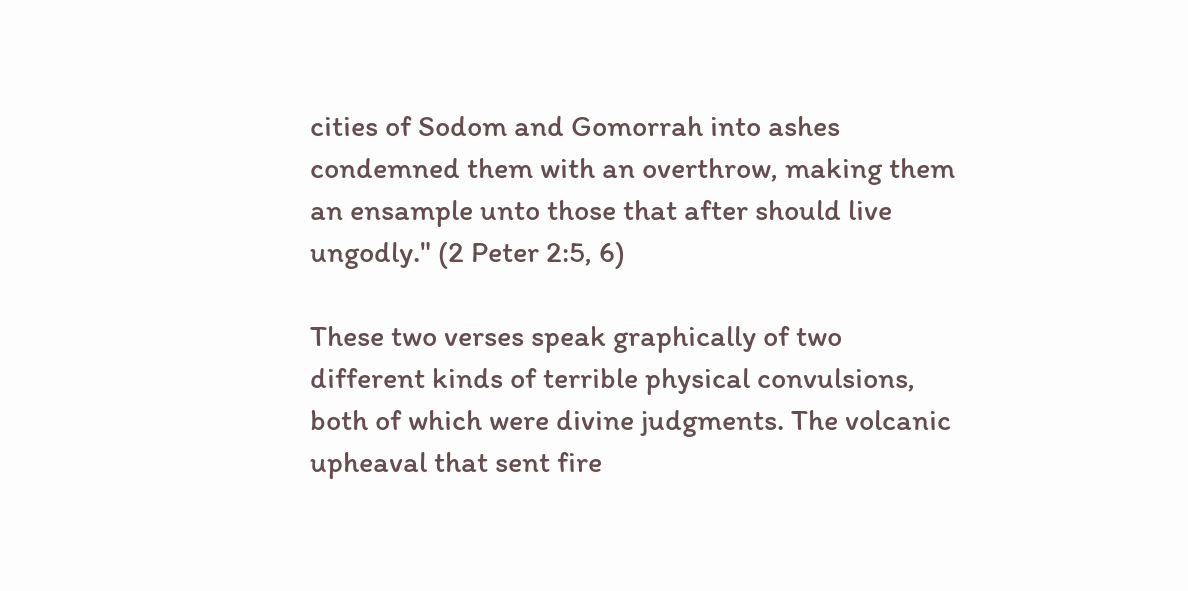cities of Sodom and Gomorrah into ashes condemned them with an overthrow, making them an ensample unto those that after should live ungodly." (2 Peter 2:5, 6)

These two verses speak graphically of two different kinds of terrible physical convulsions, both of which were divine judgments. The volcanic upheaval that sent fire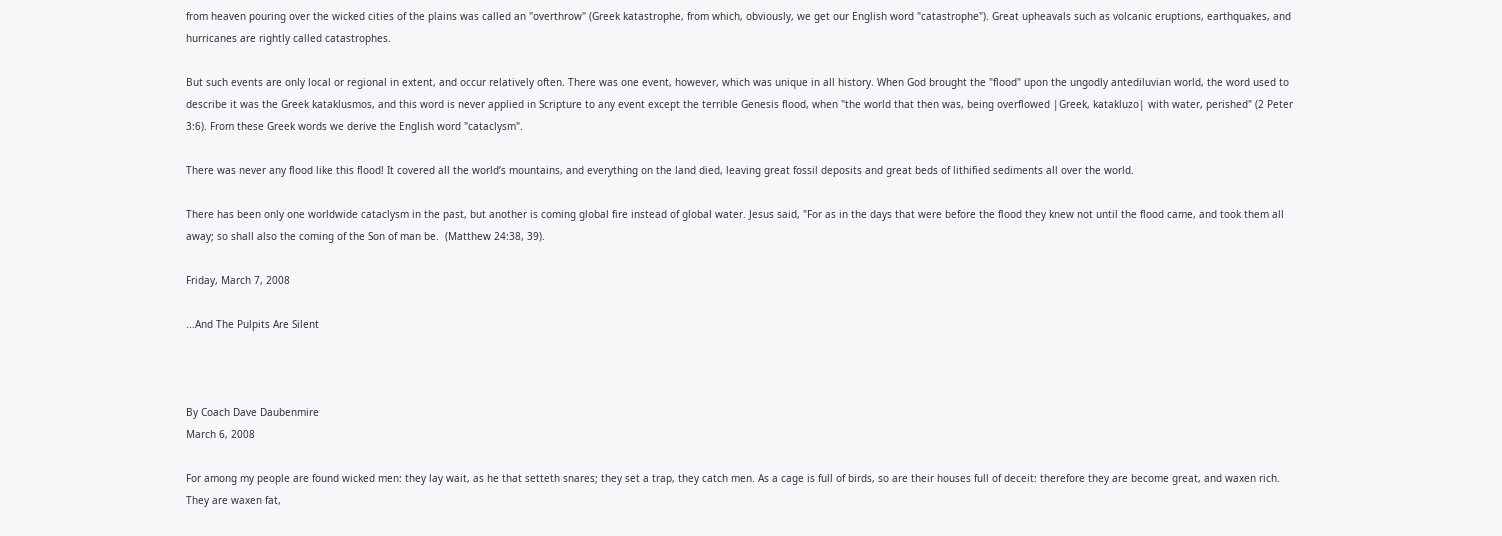from heaven pouring over the wicked cities of the plains was called an "overthrow" (Greek katastrophe, from which, obviously, we get our English word "catastrophe"). Great upheavals such as volcanic eruptions, earthquakes, and hurricanes are rightly called catastrophes.

But such events are only local or regional in extent, and occur relatively often. There was one event, however, which was unique in all history. When God brought the "flood" upon the ungodly antediluvian world, the word used to describe it was the Greek kataklusmos, and this word is never applied in Scripture to any event except the terrible Genesis flood, when "the world that then was, being overflowed |Greek, katakluzo| with water, perished" (2 Peter 3:6). From these Greek words we derive the English word "cataclysm".

There was never any flood like this flood! It covered all the world’s mountains, and everything on the land died, leaving great fossil deposits and great beds of lithified sediments all over the world.

There has been only one worldwide cataclysm in the past, but another is coming global fire instead of global water. Jesus said, "For as in the days that were before the flood they knew not until the flood came, and took them all away; so shall also the coming of the Son of man be.  (Matthew 24:38, 39).

Friday, March 7, 2008

...And The Pulpits Are Silent



By Coach Dave Daubenmire
March 6, 2008

For among my people are found wicked men: they lay wait, as he that setteth snares; they set a trap, they catch men. As a cage is full of birds, so are their houses full of deceit: therefore they are become great, and waxen rich. They are waxen fat,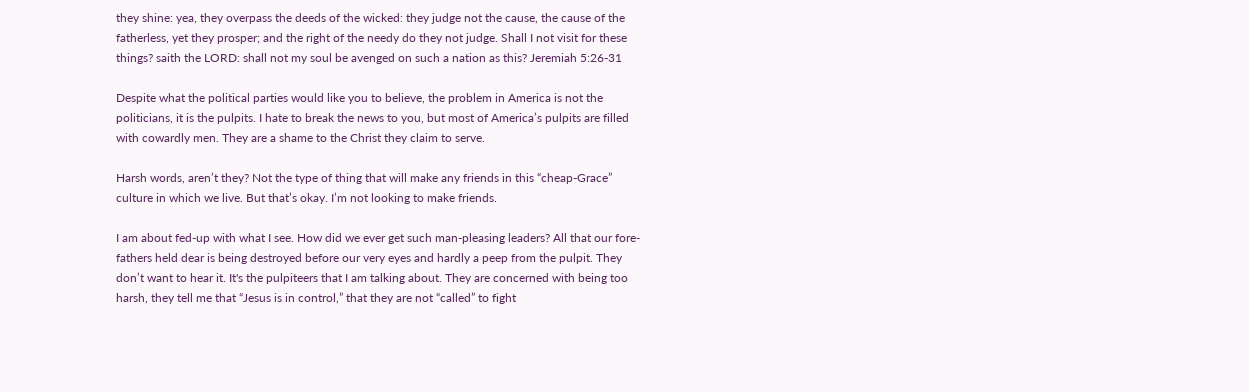they shine: yea, they overpass the deeds of the wicked: they judge not the cause, the cause of the fatherless, yet they prosper; and the right of the needy do they not judge. Shall I not visit for these things? saith the LORD: shall not my soul be avenged on such a nation as this? Jeremiah 5:26-31

Despite what the political parties would like you to believe, the problem in America is not the politicians, it is the pulpits. I hate to break the news to you, but most of America’s pulpits are filled with cowardly men. They are a shame to the Christ they claim to serve.

Harsh words, aren’t they? Not the type of thing that will make any friends in this “cheap-Grace” culture in which we live. But that’s okay. I’m not looking to make friends.

I am about fed-up with what I see. How did we ever get such man-pleasing leaders? All that our fore-fathers held dear is being destroyed before our very eyes and hardly a peep from the pulpit. They don’t want to hear it. It's the pulpiteers that I am talking about. They are concerned with being too harsh, they tell me that “Jesus is in control,” that they are not “called” to fight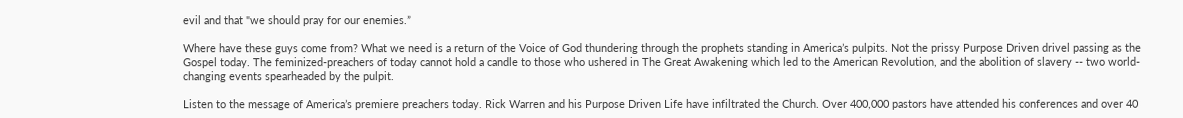evil and that "we should pray for our enemies.”

Where have these guys come from? What we need is a return of the Voice of God thundering through the prophets standing in America’s pulpits. Not the prissy Purpose Driven drivel passing as the Gospel today. The feminized-preachers of today cannot hold a candle to those who ushered in The Great Awakening which led to the American Revolution, and the abolition of slavery -- two world-changing events spearheaded by the pulpit.

Listen to the message of America’s premiere preachers today. Rick Warren and his Purpose Driven Life have infiltrated the Church. Over 400,000 pastors have attended his conferences and over 40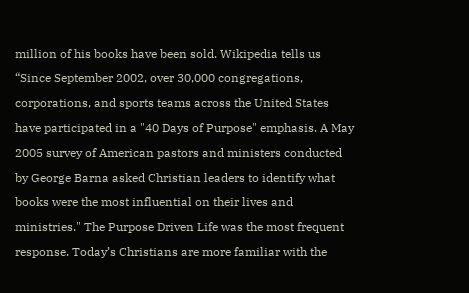million of his books have been sold. Wikipedia tells us “Since September 2002, over 30,000 congregations, corporations, and sports teams across the United States have participated in a "40 Days of Purpose" emphasis. A May 2005 survey of American pastors and ministers conducted by George Barna asked Christian leaders to identify what books were the most influential on their lives and ministries." The Purpose Driven Life was the most frequent response. Today’s Christians are more familiar with the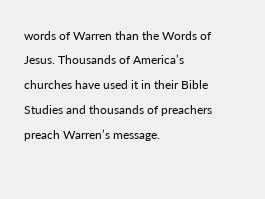words of Warren than the Words of Jesus. Thousands of America’s churches have used it in their Bible Studies and thousands of preachers preach Warren’s message.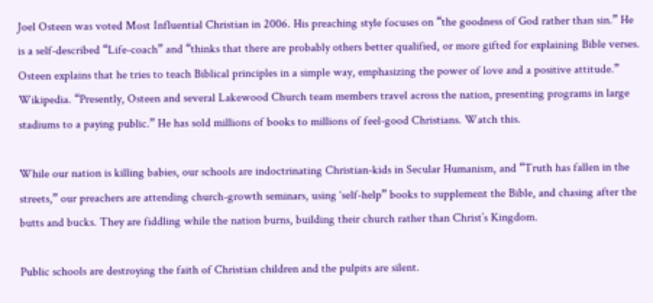Joel Osteen was voted Most Influential Christian in 2006. His preaching style focuses on “the goodness of God rather than sin.” He is a self-described “Life-coach” and “thinks that there are probably others better qualified, or more gifted for explaining Bible verses. Osteen explains that he tries to teach Biblical principles in a simple way, emphasizing the power of love and a positive attitude.” Wikipedia. “Presently, Osteen and several Lakewood Church team members travel across the nation, presenting programs in large stadiums to a paying public.” He has sold millions of books to millions of feel-good Christians. Watch this.

While our nation is killing babies, our schools are indoctrinating Christian-kids in Secular Humanism, and “Truth has fallen in the streets,” our preachers are attending church-growth seminars, using ‘self-help” books to supplement the Bible, and chasing after the butts and bucks. They are fiddling while the nation burns, building their church rather than Christ’s Kingdom.

Public schools are destroying the faith of Christian children and the pulpits are silent.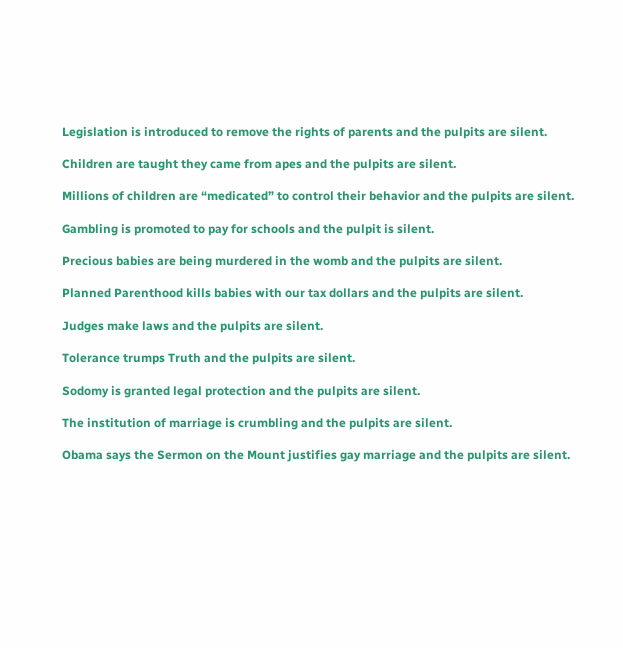Legislation is introduced to remove the rights of parents and the pulpits are silent.

Children are taught they came from apes and the pulpits are silent.

Millions of children are “medicated” to control their behavior and the pulpits are silent.

Gambling is promoted to pay for schools and the pulpit is silent.

Precious babies are being murdered in the womb and the pulpits are silent.

Planned Parenthood kills babies with our tax dollars and the pulpits are silent.

Judges make laws and the pulpits are silent.

Tolerance trumps Truth and the pulpits are silent.

Sodomy is granted legal protection and the pulpits are silent.

The institution of marriage is crumbling and the pulpits are silent.

Obama says the Sermon on the Mount justifies gay marriage and the pulpits are silent.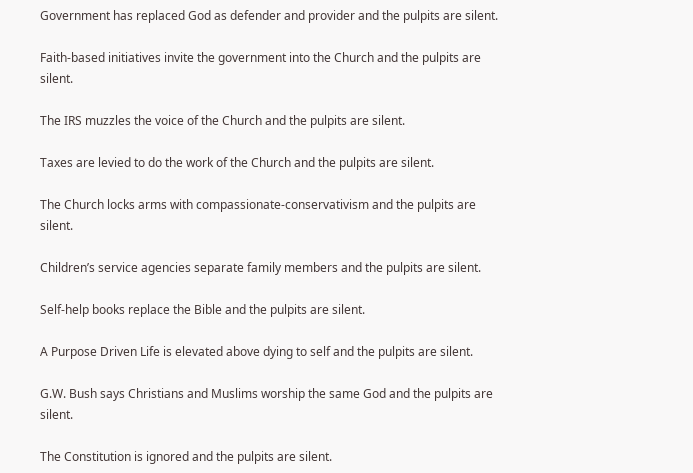Government has replaced God as defender and provider and the pulpits are silent.

Faith-based initiatives invite the government into the Church and the pulpits are silent.

The IRS muzzles the voice of the Church and the pulpits are silent.

Taxes are levied to do the work of the Church and the pulpits are silent.

The Church locks arms with compassionate-conservativism and the pulpits are silent.

Children’s service agencies separate family members and the pulpits are silent.

Self-help books replace the Bible and the pulpits are silent.

A Purpose Driven Life is elevated above dying to self and the pulpits are silent.

G.W. Bush says Christians and Muslims worship the same God and the pulpits are silent.

The Constitution is ignored and the pulpits are silent.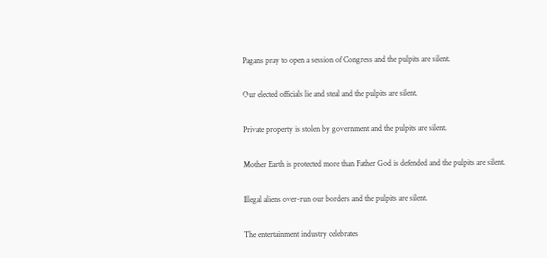Pagans pray to open a session of Congress and the pulpits are silent.

Our elected officials lie and steal and the pulpits are silent.

Private property is stolen by government and the pulpits are silent.

Mother Earth is protected more than Father God is defended and the pulpits are silent.

Illegal aliens over-run our borders and the pulpits are silent.

The entertainment industry celebrates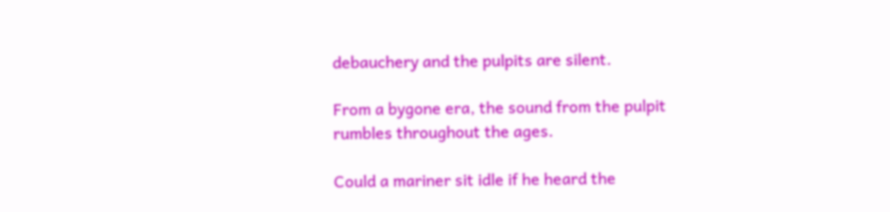debauchery and the pulpits are silent.

From a bygone era, the sound from the pulpit rumbles throughout the ages.

Could a mariner sit idle if he heard the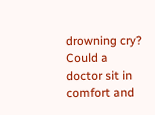drowning cry? Could a doctor sit in comfort and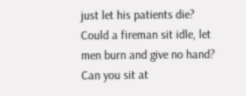just let his patients die? Could a fireman sit idle, let men burn and give no hand? Can you sit at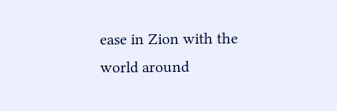ease in Zion with the world around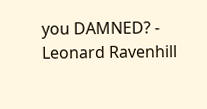you DAMNED? - Leonard Ravenhill